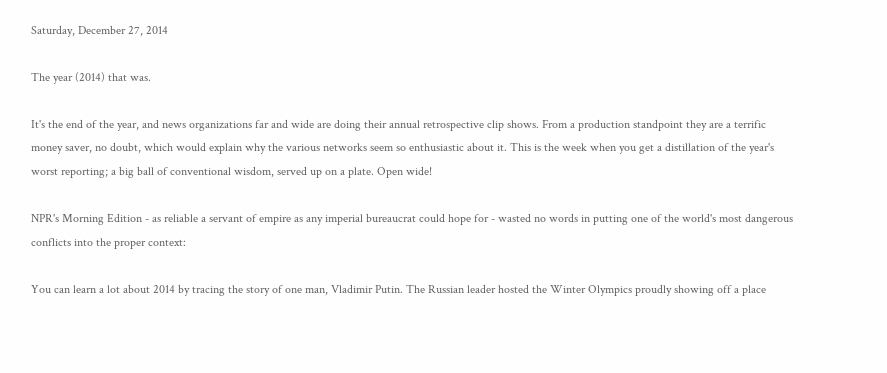Saturday, December 27, 2014

The year (2014) that was.

It's the end of the year, and news organizations far and wide are doing their annual retrospective clip shows. From a production standpoint they are a terrific money saver, no doubt, which would explain why the various networks seem so enthusiastic about it. This is the week when you get a distillation of the year's worst reporting; a big ball of conventional wisdom, served up on a plate. Open wide!

NPR's Morning Edition - as reliable a servant of empire as any imperial bureaucrat could hope for - wasted no words in putting one of the world's most dangerous conflicts into the proper context:

You can learn a lot about 2014 by tracing the story of one man, Vladimir Putin. The Russian leader hosted the Winter Olympics proudly showing off a place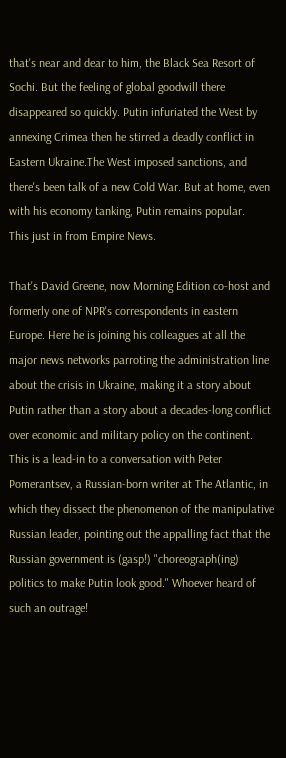that's near and dear to him, the Black Sea Resort of Sochi. But the feeling of global goodwill there disappeared so quickly. Putin infuriated the West by annexing Crimea then he stirred a deadly conflict in Eastern Ukraine.The West imposed sanctions, and there's been talk of a new Cold War. But at home, even with his economy tanking, Putin remains popular.
This just in from Empire News.

That's David Greene, now Morning Edition co-host and formerly one of NPR's correspondents in eastern Europe. Here he is joining his colleagues at all the major news networks parroting the administration line about the crisis in Ukraine, making it a story about Putin rather than a story about a decades-long conflict over economic and military policy on the continent. This is a lead-in to a conversation with Peter Pomerantsev, a Russian-born writer at The Atlantic, in which they dissect the phenomenon of the manipulative Russian leader, pointing out the appalling fact that the Russian government is (gasp!) "choreograph(ing) politics to make Putin look good." Whoever heard of such an outrage!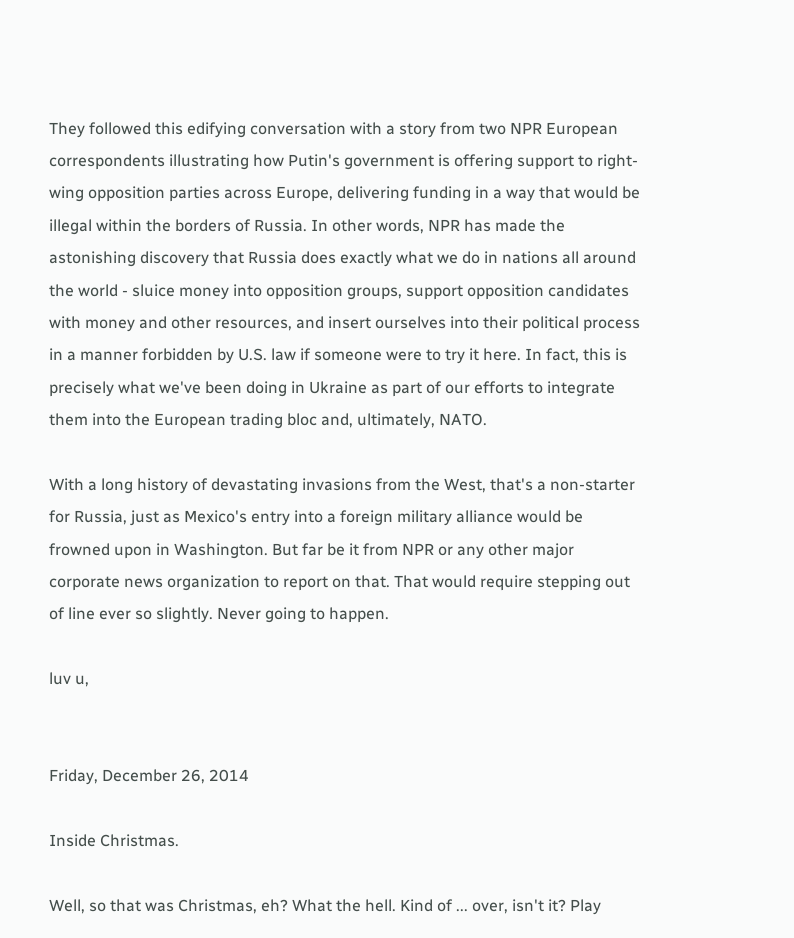They followed this edifying conversation with a story from two NPR European correspondents illustrating how Putin's government is offering support to right-wing opposition parties across Europe, delivering funding in a way that would be illegal within the borders of Russia. In other words, NPR has made the astonishing discovery that Russia does exactly what we do in nations all around the world - sluice money into opposition groups, support opposition candidates with money and other resources, and insert ourselves into their political process in a manner forbidden by U.S. law if someone were to try it here. In fact, this is precisely what we've been doing in Ukraine as part of our efforts to integrate them into the European trading bloc and, ultimately, NATO.

With a long history of devastating invasions from the West, that's a non-starter for Russia, just as Mexico's entry into a foreign military alliance would be frowned upon in Washington. But far be it from NPR or any other major corporate news organization to report on that. That would require stepping out of line ever so slightly. Never going to happen.

luv u,


Friday, December 26, 2014

Inside Christmas.

Well, so that was Christmas, eh? What the hell. Kind of ... over, isn't it? Play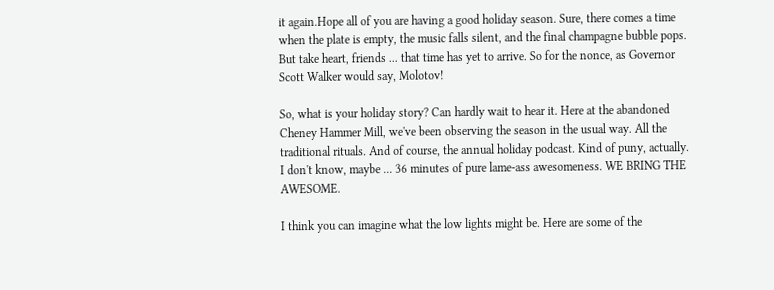it again.Hope all of you are having a good holiday season. Sure, there comes a time when the plate is empty, the music falls silent, and the final champagne bubble pops. But take heart, friends ... that time has yet to arrive. So for the nonce, as Governor Scott Walker would say, Molotov!

So, what is your holiday story? Can hardly wait to hear it. Here at the abandoned Cheney Hammer Mill, we've been observing the season in the usual way. All the traditional rituals. And of course, the annual holiday podcast. Kind of puny, actually. I don't know, maybe ... 36 minutes of pure lame-ass awesomeness. WE BRING THE AWESOME.

I think you can imagine what the low lights might be. Here are some of the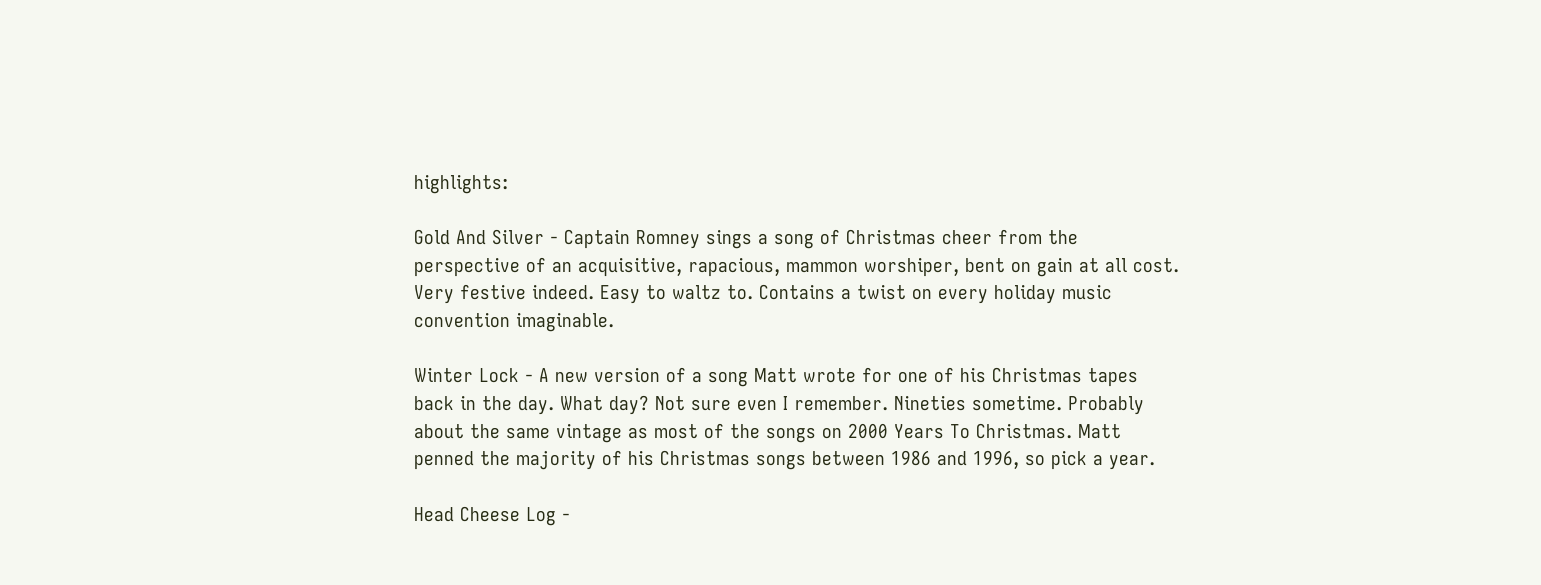highlights:

Gold And Silver - Captain Romney sings a song of Christmas cheer from the perspective of an acquisitive, rapacious, mammon worshiper, bent on gain at all cost. Very festive indeed. Easy to waltz to. Contains a twist on every holiday music convention imaginable.

Winter Lock - A new version of a song Matt wrote for one of his Christmas tapes back in the day. What day? Not sure even I remember. Nineties sometime. Probably about the same vintage as most of the songs on 2000 Years To Christmas. Matt penned the majority of his Christmas songs between 1986 and 1996, so pick a year.

Head Cheese Log -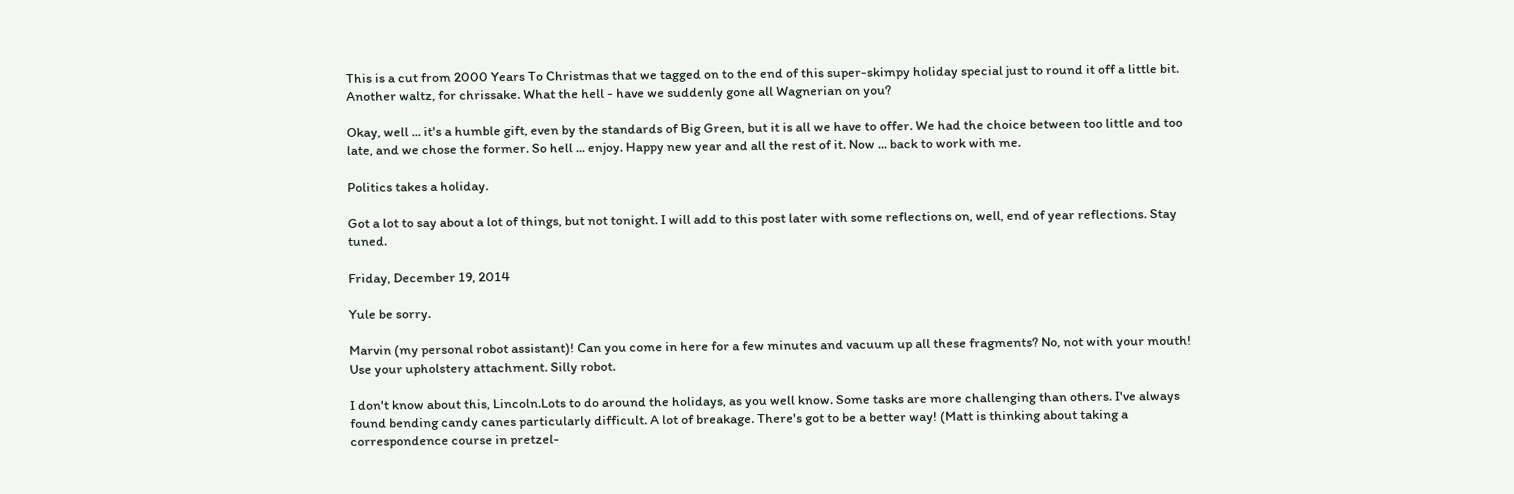This is a cut from 2000 Years To Christmas that we tagged on to the end of this super-skimpy holiday special just to round it off a little bit. Another waltz, for chrissake. What the hell - have we suddenly gone all Wagnerian on you?

Okay, well ... it's a humble gift, even by the standards of Big Green, but it is all we have to offer. We had the choice between too little and too late, and we chose the former. So hell ... enjoy. Happy new year and all the rest of it. Now ... back to work with me.

Politics takes a holiday.

Got a lot to say about a lot of things, but not tonight. I will add to this post later with some reflections on, well, end of year reflections. Stay tuned.

Friday, December 19, 2014

Yule be sorry.

Marvin (my personal robot assistant)! Can you come in here for a few minutes and vacuum up all these fragments? No, not with your mouth! Use your upholstery attachment. Silly robot.

I don't know about this, Lincoln.Lots to do around the holidays, as you well know. Some tasks are more challenging than others. I've always found bending candy canes particularly difficult. A lot of breakage. There's got to be a better way! (Matt is thinking about taking a correspondence course in pretzel-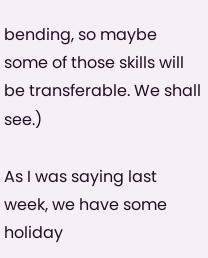bending, so maybe some of those skills will be transferable. We shall see.)

As I was saying last week, we have some holiday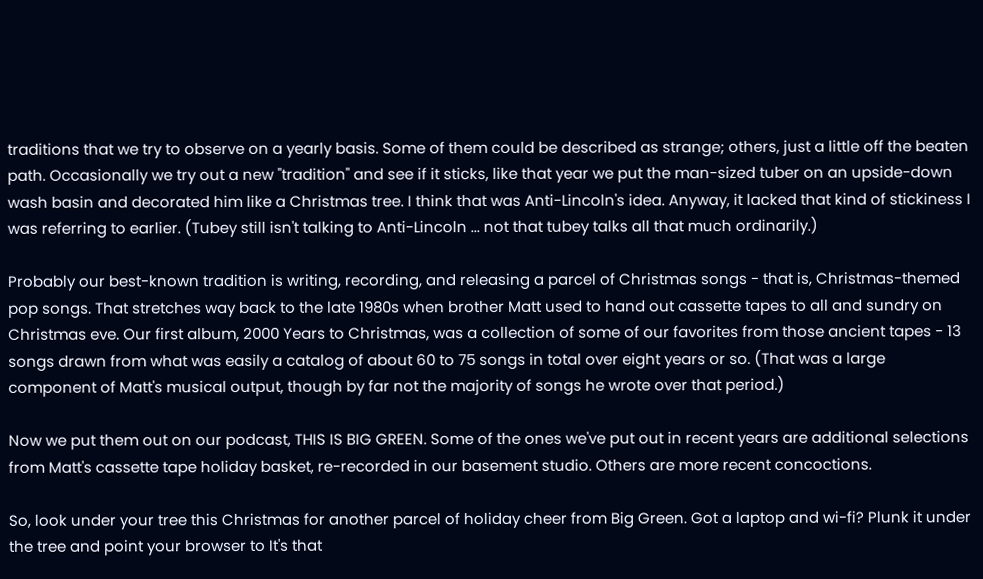traditions that we try to observe on a yearly basis. Some of them could be described as strange; others, just a little off the beaten path. Occasionally we try out a new "tradition" and see if it sticks, like that year we put the man-sized tuber on an upside-down wash basin and decorated him like a Christmas tree. I think that was Anti-Lincoln's idea. Anyway, it lacked that kind of stickiness I was referring to earlier. (Tubey still isn't talking to Anti-Lincoln ... not that tubey talks all that much ordinarily.)

Probably our best-known tradition is writing, recording, and releasing a parcel of Christmas songs - that is, Christmas-themed pop songs. That stretches way back to the late 1980s when brother Matt used to hand out cassette tapes to all and sundry on Christmas eve. Our first album, 2000 Years to Christmas, was a collection of some of our favorites from those ancient tapes - 13 songs drawn from what was easily a catalog of about 60 to 75 songs in total over eight years or so. (That was a large component of Matt's musical output, though by far not the majority of songs he wrote over that period.)

Now we put them out on our podcast, THIS IS BIG GREEN. Some of the ones we've put out in recent years are additional selections from Matt's cassette tape holiday basket, re-recorded in our basement studio. Others are more recent concoctions.

So, look under your tree this Christmas for another parcel of holiday cheer from Big Green. Got a laptop and wi-fi? Plunk it under the tree and point your browser to It's that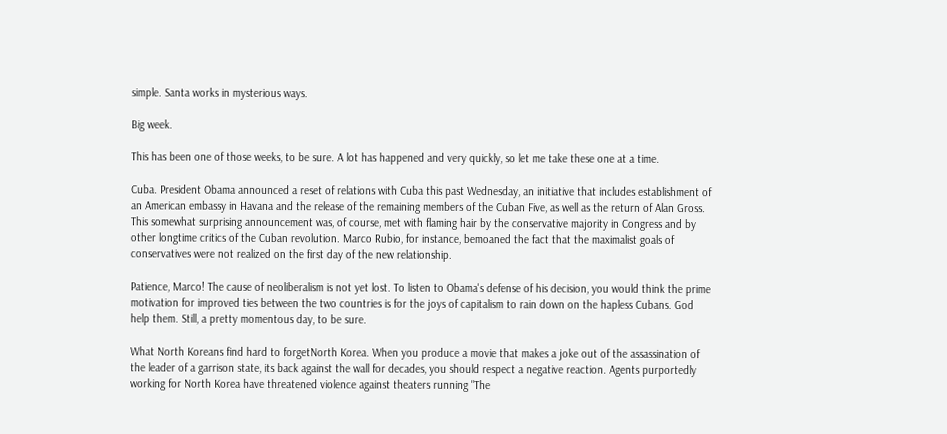simple. Santa works in mysterious ways.

Big week.

This has been one of those weeks, to be sure. A lot has happened and very quickly, so let me take these one at a time.

Cuba. President Obama announced a reset of relations with Cuba this past Wednesday, an initiative that includes establishment of an American embassy in Havana and the release of the remaining members of the Cuban Five, as well as the return of Alan Gross. This somewhat surprising announcement was, of course, met with flaming hair by the conservative majority in Congress and by other longtime critics of the Cuban revolution. Marco Rubio, for instance, bemoaned the fact that the maximalist goals of conservatives were not realized on the first day of the new relationship.

Patience, Marco! The cause of neoliberalism is not yet lost. To listen to Obama's defense of his decision, you would think the prime motivation for improved ties between the two countries is for the joys of capitalism to rain down on the hapless Cubans. God help them. Still, a pretty momentous day, to be sure.

What North Koreans find hard to forgetNorth Korea. When you produce a movie that makes a joke out of the assassination of the leader of a garrison state, its back against the wall for decades, you should respect a negative reaction. Agents purportedly working for North Korea have threatened violence against theaters running "The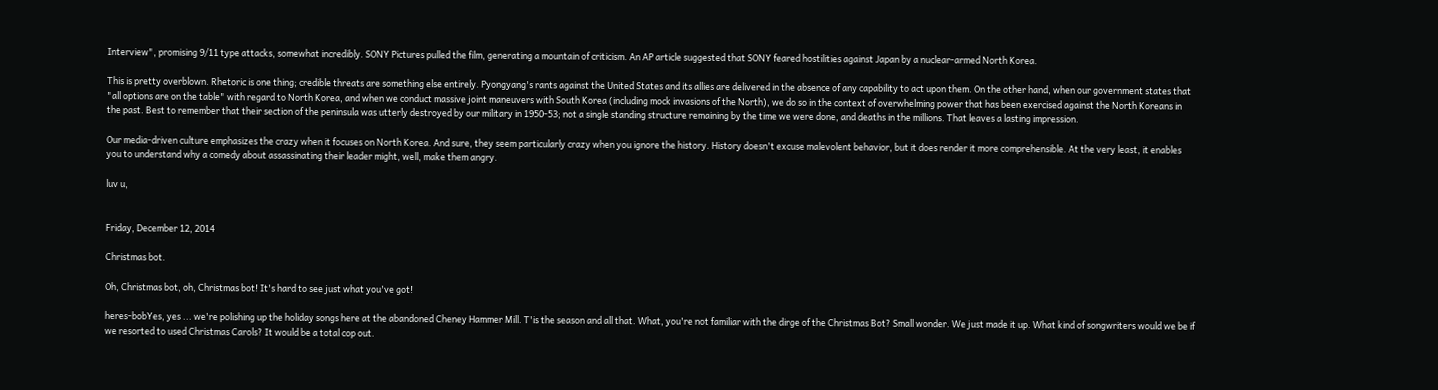Interview", promising 9/11 type attacks, somewhat incredibly. SONY Pictures pulled the film, generating a mountain of criticism. An AP article suggested that SONY feared hostilities against Japan by a nuclear-armed North Korea.

This is pretty overblown. Rhetoric is one thing; credible threats are something else entirely. Pyongyang's rants against the United States and its allies are delivered in the absence of any capability to act upon them. On the other hand, when our government states that "all options are on the table" with regard to North Korea, and when we conduct massive joint maneuvers with South Korea (including mock invasions of the North), we do so in the context of overwhelming power that has been exercised against the North Koreans in the past. Best to remember that their section of the peninsula was utterly destroyed by our military in 1950-53; not a single standing structure remaining by the time we were done, and deaths in the millions. That leaves a lasting impression.

Our media-driven culture emphasizes the crazy when it focuses on North Korea. And sure, they seem particularly crazy when you ignore the history. History doesn't excuse malevolent behavior, but it does render it more comprehensible. At the very least, it enables you to understand why a comedy about assassinating their leader might, well, make them angry.

luv u,


Friday, December 12, 2014

Christmas bot.

Oh, Christmas bot, oh, Christmas bot! It's hard to see just what you've got!

heres-bobYes, yes ... we're polishing up the holiday songs here at the abandoned Cheney Hammer Mill. T'is the season and all that. What, you're not familiar with the dirge of the Christmas Bot? Small wonder. We just made it up. What kind of songwriters would we be if we resorted to used Christmas Carols? It would be a total cop out.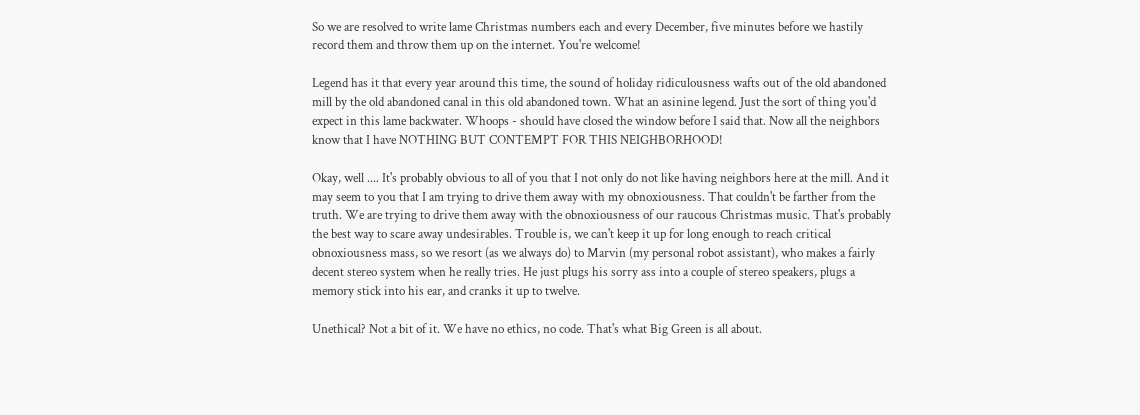So we are resolved to write lame Christmas numbers each and every December, five minutes before we hastily record them and throw them up on the internet. You're welcome!

Legend has it that every year around this time, the sound of holiday ridiculousness wafts out of the old abandoned mill by the old abandoned canal in this old abandoned town. What an asinine legend. Just the sort of thing you'd expect in this lame backwater. Whoops - should have closed the window before I said that. Now all the neighbors know that I have NOTHING BUT CONTEMPT FOR THIS NEIGHBORHOOD!

Okay, well .... It's probably obvious to all of you that I not only do not like having neighbors here at the mill. And it may seem to you that I am trying to drive them away with my obnoxiousness. That couldn't be farther from the truth. We are trying to drive them away with the obnoxiousness of our raucous Christmas music. That's probably the best way to scare away undesirables. Trouble is, we can't keep it up for long enough to reach critical obnoxiousness mass, so we resort (as we always do) to Marvin (my personal robot assistant), who makes a fairly decent stereo system when he really tries. He just plugs his sorry ass into a couple of stereo speakers, plugs a memory stick into his ear, and cranks it up to twelve.

Unethical? Not a bit of it. We have no ethics, no code. That's what Big Green is all about.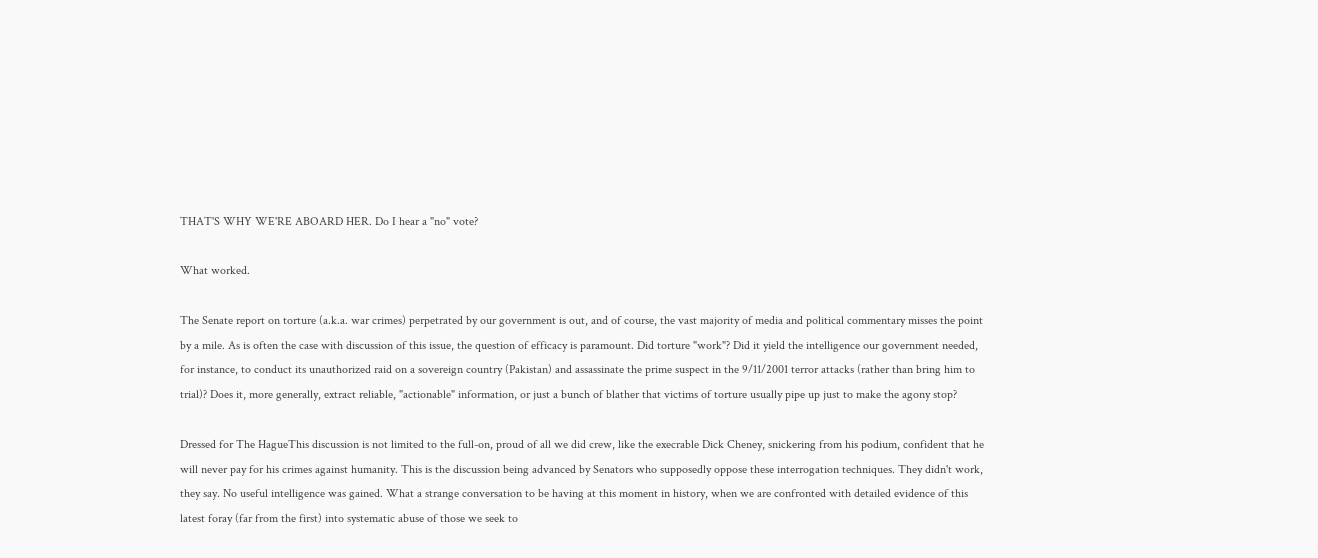THAT'S WHY WE'RE ABOARD HER. Do I hear a "no" vote?

What worked.

The Senate report on torture (a.k.a. war crimes) perpetrated by our government is out, and of course, the vast majority of media and political commentary misses the point by a mile. As is often the case with discussion of this issue, the question of efficacy is paramount. Did torture "work"? Did it yield the intelligence our government needed, for instance, to conduct its unauthorized raid on a sovereign country (Pakistan) and assassinate the prime suspect in the 9/11/2001 terror attacks (rather than bring him to trial)? Does it, more generally, extract reliable, "actionable" information, or just a bunch of blather that victims of torture usually pipe up just to make the agony stop?

Dressed for The HagueThis discussion is not limited to the full-on, proud of all we did crew, like the execrable Dick Cheney, snickering from his podium, confident that he will never pay for his crimes against humanity. This is the discussion being advanced by Senators who supposedly oppose these interrogation techniques. They didn't work, they say. No useful intelligence was gained. What a strange conversation to be having at this moment in history, when we are confronted with detailed evidence of this latest foray (far from the first) into systematic abuse of those we seek to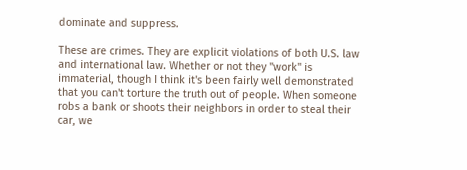dominate and suppress.

These are crimes. They are explicit violations of both U.S. law and international law. Whether or not they "work" is immaterial, though I think it's been fairly well demonstrated that you can't torture the truth out of people. When someone robs a bank or shoots their neighbors in order to steal their car, we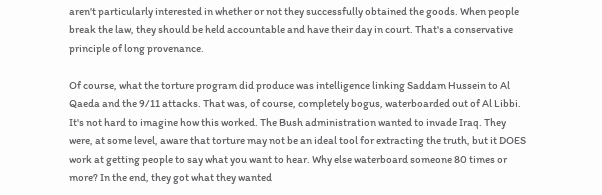aren't particularly interested in whether or not they successfully obtained the goods. When people break the law, they should be held accountable and have their day in court. That's a conservative principle of long provenance.

Of course, what the torture program did produce was intelligence linking Saddam Hussein to Al Qaeda and the 9/11 attacks. That was, of course, completely bogus, waterboarded out of Al Libbi. It's not hard to imagine how this worked. The Bush administration wanted to invade Iraq. They were, at some level, aware that torture may not be an ideal tool for extracting the truth, but it DOES work at getting people to say what you want to hear. Why else waterboard someone 80 times or more? In the end, they got what they wanted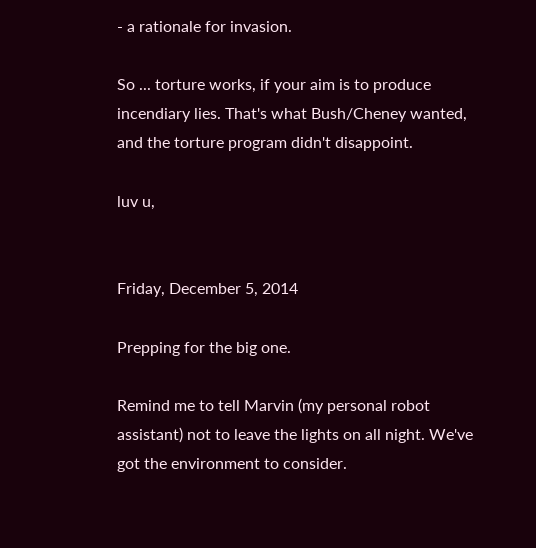- a rationale for invasion.

So ... torture works, if your aim is to produce incendiary lies. That's what Bush/Cheney wanted, and the torture program didn't disappoint.

luv u,


Friday, December 5, 2014

Prepping for the big one.

Remind me to tell Marvin (my personal robot assistant) not to leave the lights on all night. We've got the environment to consider.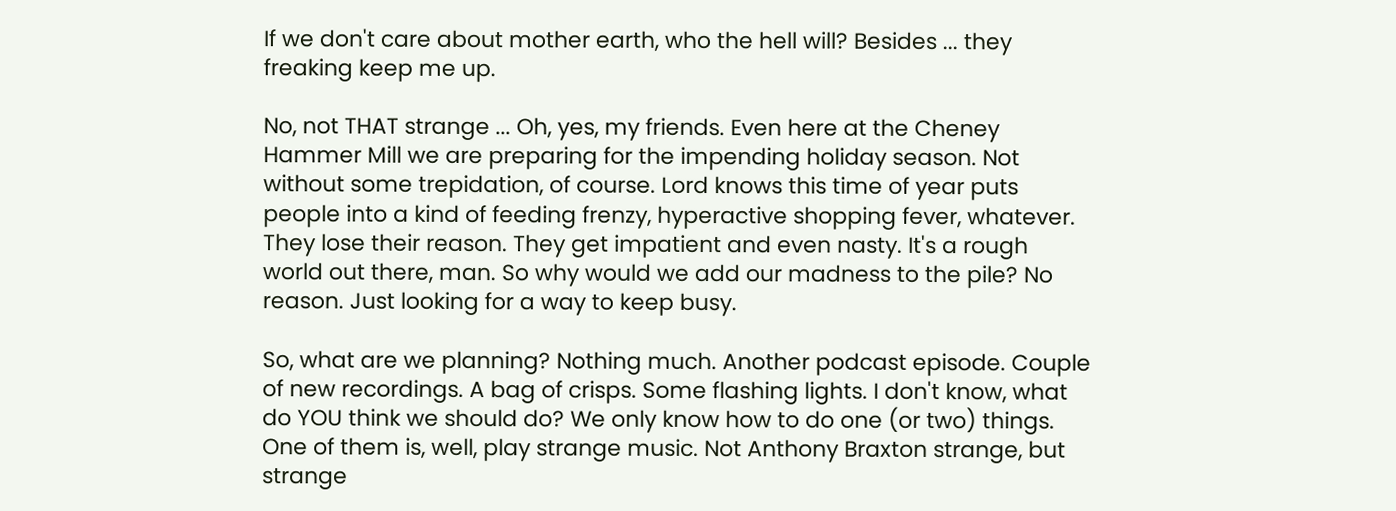If we don't care about mother earth, who the hell will? Besides ... they freaking keep me up.

No, not THAT strange ... Oh, yes, my friends. Even here at the Cheney Hammer Mill we are preparing for the impending holiday season. Not without some trepidation, of course. Lord knows this time of year puts people into a kind of feeding frenzy, hyperactive shopping fever, whatever. They lose their reason. They get impatient and even nasty. It's a rough world out there, man. So why would we add our madness to the pile? No reason. Just looking for a way to keep busy.

So, what are we planning? Nothing much. Another podcast episode. Couple of new recordings. A bag of crisps. Some flashing lights. I don't know, what do YOU think we should do? We only know how to do one (or two) things. One of them is, well, play strange music. Not Anthony Braxton strange, but strange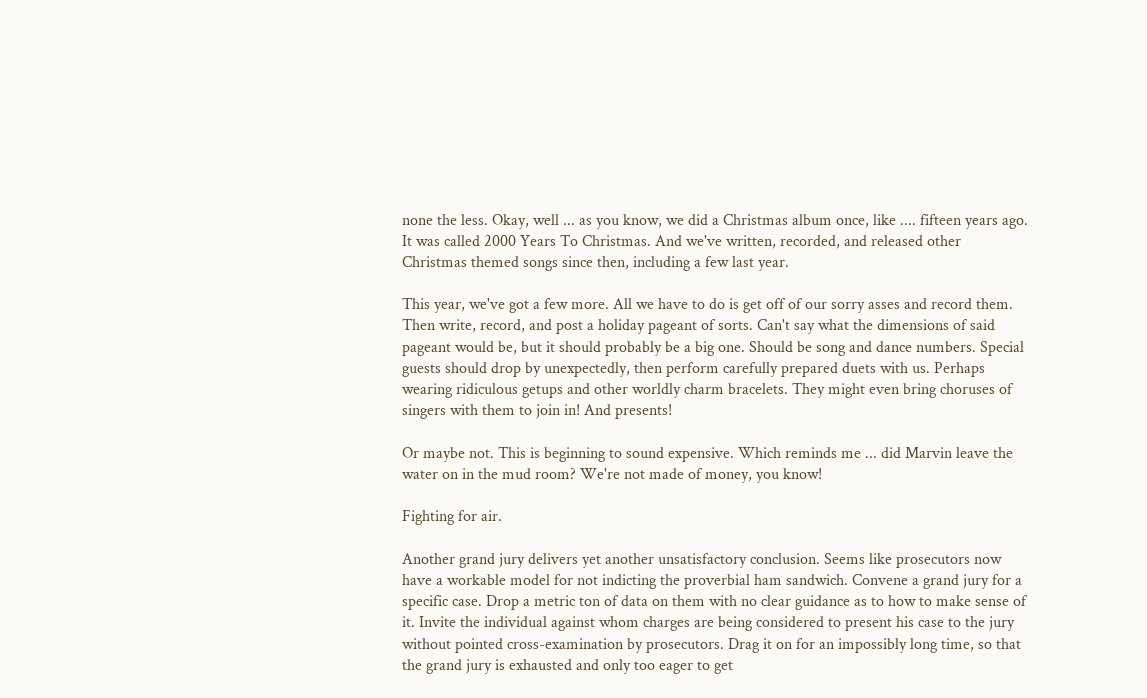none the less. Okay, well ... as you know, we did a Christmas album once, like .... fifteen years ago. It was called 2000 Years To Christmas. And we've written, recorded, and released other Christmas themed songs since then, including a few last year.

This year, we've got a few more. All we have to do is get off of our sorry asses and record them. Then write, record, and post a holiday pageant of sorts. Can't say what the dimensions of said pageant would be, but it should probably be a big one. Should be song and dance numbers. Special guests should drop by unexpectedly, then perform carefully prepared duets with us. Perhaps wearing ridiculous getups and other worldly charm bracelets. They might even bring choruses of singers with them to join in! And presents!

Or maybe not. This is beginning to sound expensive. Which reminds me ... did Marvin leave the water on in the mud room? We're not made of money, you know!

Fighting for air.

Another grand jury delivers yet another unsatisfactory conclusion. Seems like prosecutors now have a workable model for not indicting the proverbial ham sandwich. Convene a grand jury for a specific case. Drop a metric ton of data on them with no clear guidance as to how to make sense of it. Invite the individual against whom charges are being considered to present his case to the jury without pointed cross-examination by prosecutors. Drag it on for an impossibly long time, so that the grand jury is exhausted and only too eager to get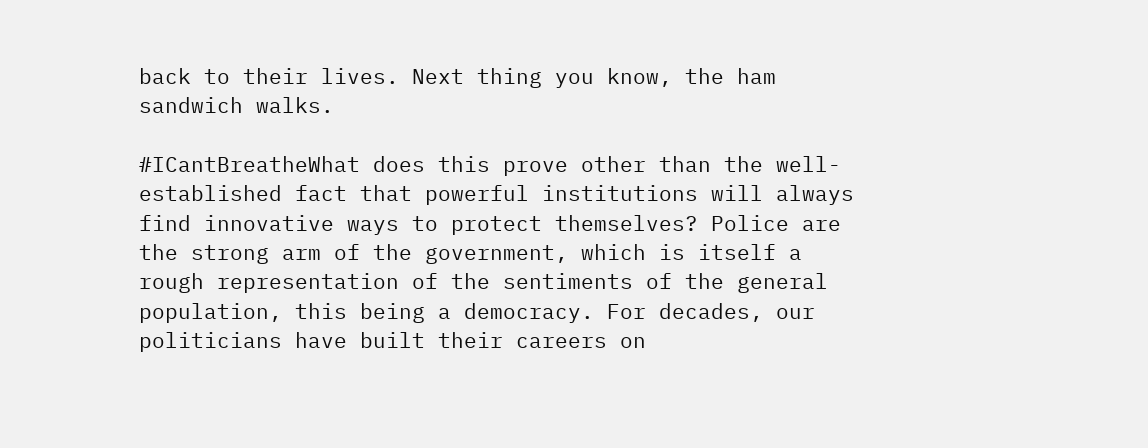back to their lives. Next thing you know, the ham sandwich walks.

#ICantBreatheWhat does this prove other than the well-established fact that powerful institutions will always find innovative ways to protect themselves? Police are the strong arm of the government, which is itself a rough representation of the sentiments of the general population, this being a democracy. For decades, our politicians have built their careers on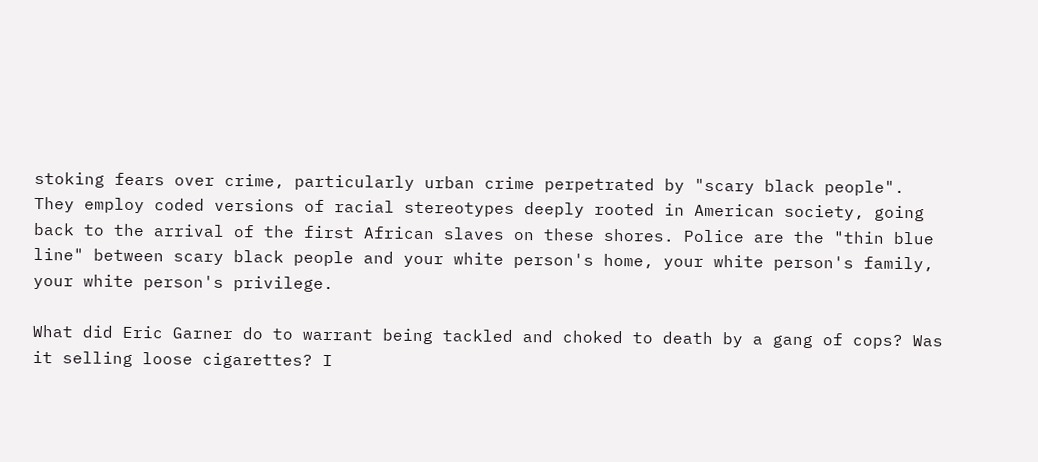stoking fears over crime, particularly urban crime perpetrated by "scary black people". They employ coded versions of racial stereotypes deeply rooted in American society, going back to the arrival of the first African slaves on these shores. Police are the "thin blue line" between scary black people and your white person's home, your white person's family, your white person's privilege.

What did Eric Garner do to warrant being tackled and choked to death by a gang of cops? Was it selling loose cigarettes? I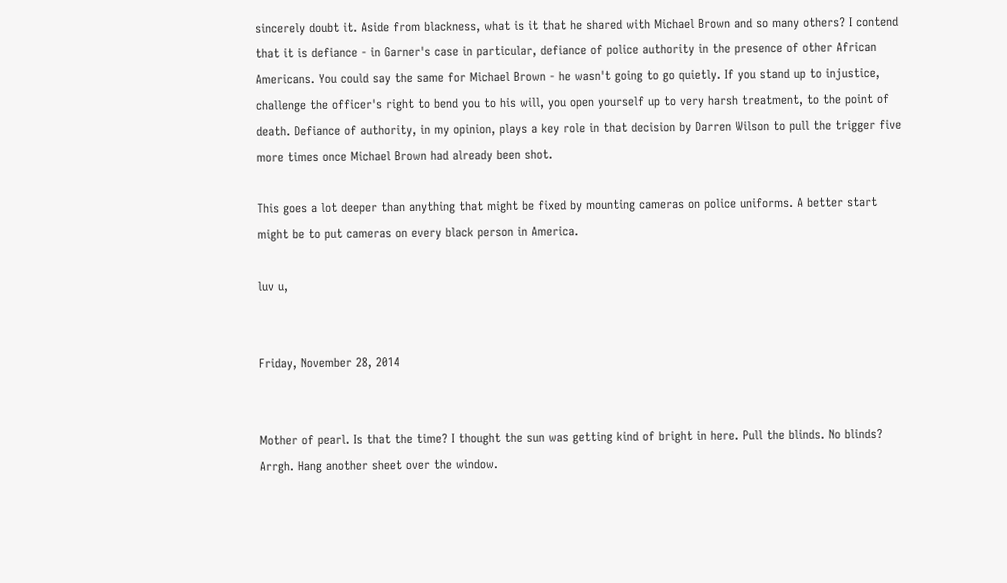sincerely doubt it. Aside from blackness, what is it that he shared with Michael Brown and so many others? I contend that it is defiance - in Garner's case in particular, defiance of police authority in the presence of other African Americans. You could say the same for Michael Brown - he wasn't going to go quietly. If you stand up to injustice, challenge the officer's right to bend you to his will, you open yourself up to very harsh treatment, to the point of death. Defiance of authority, in my opinion, plays a key role in that decision by Darren Wilson to pull the trigger five more times once Michael Brown had already been shot.

This goes a lot deeper than anything that might be fixed by mounting cameras on police uniforms. A better start might be to put cameras on every black person in America.

luv u,


Friday, November 28, 2014


Mother of pearl. Is that the time? I thought the sun was getting kind of bright in here. Pull the blinds. No blinds? Arrgh. Hang another sheet over the window.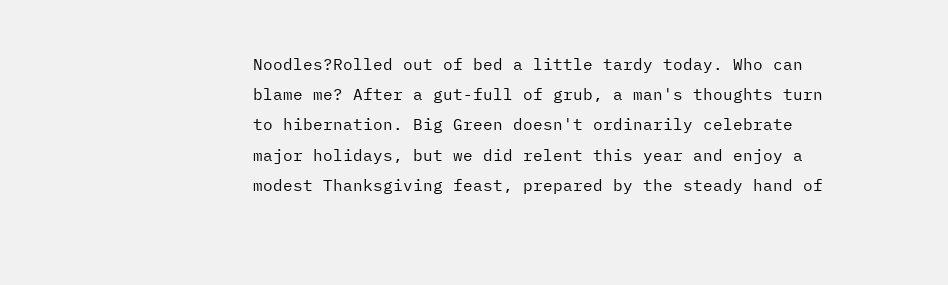Noodles?Rolled out of bed a little tardy today. Who can blame me? After a gut-full of grub, a man's thoughts turn to hibernation. Big Green doesn't ordinarily celebrate major holidays, but we did relent this year and enjoy a modest Thanksgiving feast, prepared by the steady hand of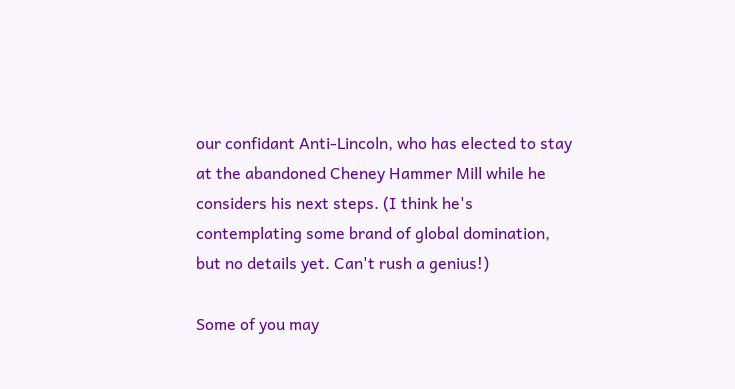our confidant Anti-Lincoln, who has elected to stay at the abandoned Cheney Hammer Mill while he considers his next steps. (I think he's contemplating some brand of global domination, but no details yet. Can't rush a genius!)

Some of you may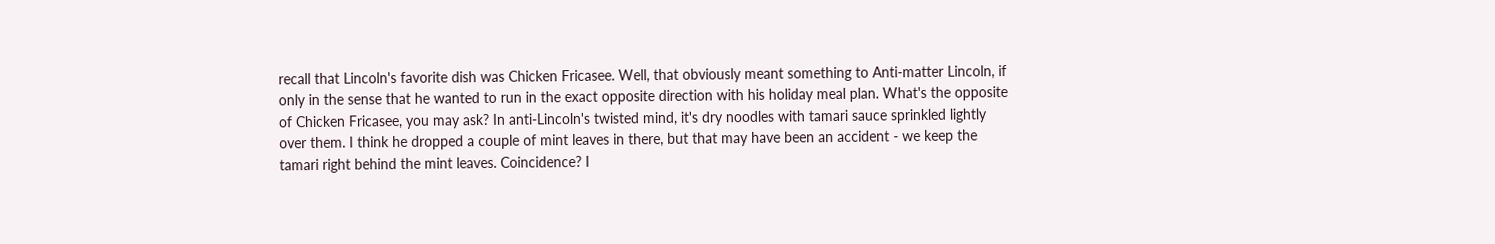recall that Lincoln's favorite dish was Chicken Fricasee. Well, that obviously meant something to Anti-matter Lincoln, if only in the sense that he wanted to run in the exact opposite direction with his holiday meal plan. What's the opposite of Chicken Fricasee, you may ask? In anti-Lincoln's twisted mind, it's dry noodles with tamari sauce sprinkled lightly over them. I think he dropped a couple of mint leaves in there, but that may have been an accident - we keep the tamari right behind the mint leaves. Coincidence? I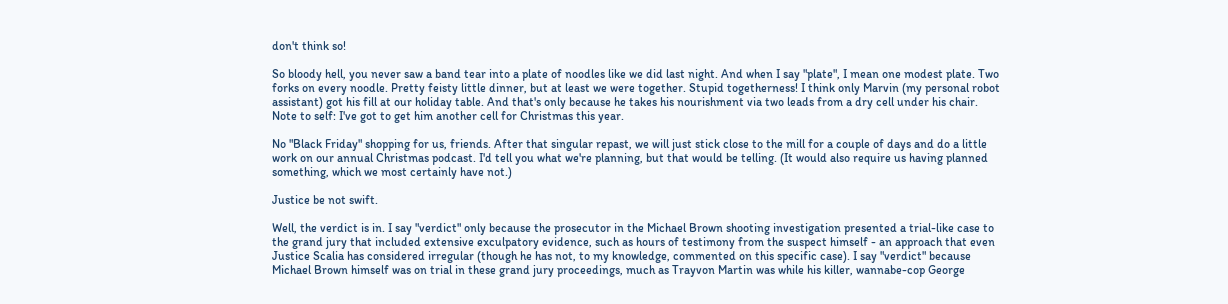don't think so!

So bloody hell, you never saw a band tear into a plate of noodles like we did last night. And when I say "plate", I mean one modest plate. Two forks on every noodle. Pretty feisty little dinner, but at least we were together. Stupid togetherness! I think only Marvin (my personal robot assistant) got his fill at our holiday table. And that's only because he takes his nourishment via two leads from a dry cell under his chair. Note to self: I've got to get him another cell for Christmas this year.

No "Black Friday" shopping for us, friends. After that singular repast, we will just stick close to the mill for a couple of days and do a little work on our annual Christmas podcast. I'd tell you what we're planning, but that would be telling. (It would also require us having planned something, which we most certainly have not.)

Justice be not swift.

Well, the verdict is in. I say "verdict" only because the prosecutor in the Michael Brown shooting investigation presented a trial-like case to the grand jury that included extensive exculpatory evidence, such as hours of testimony from the suspect himself - an approach that even Justice Scalia has considered irregular (though he has not, to my knowledge, commented on this specific case). I say "verdict" because Michael Brown himself was on trial in these grand jury proceedings, much as Trayvon Martin was while his killer, wannabe-cop George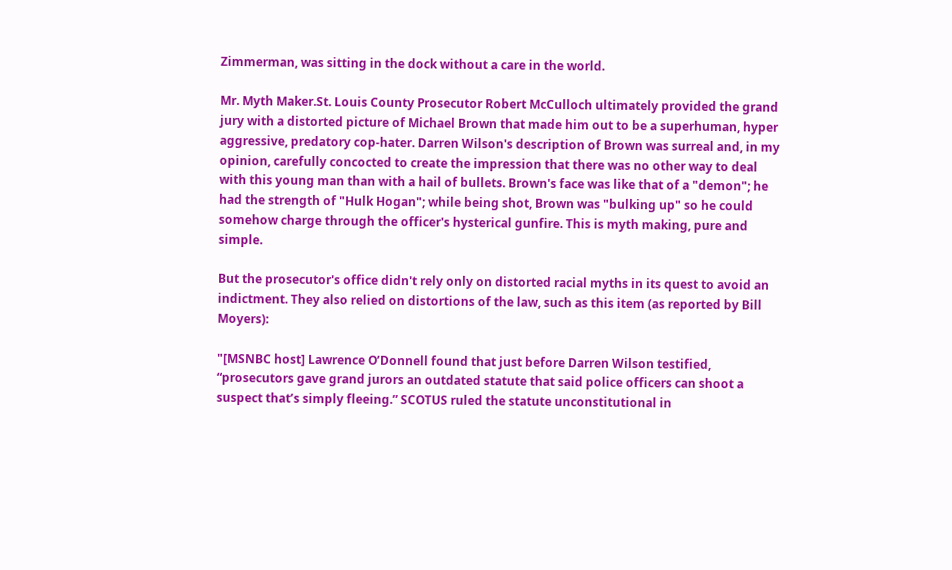Zimmerman, was sitting in the dock without a care in the world.

Mr. Myth Maker.St. Louis County Prosecutor Robert McCulloch ultimately provided the grand jury with a distorted picture of Michael Brown that made him out to be a superhuman, hyper aggressive, predatory cop-hater. Darren Wilson's description of Brown was surreal and, in my opinion, carefully concocted to create the impression that there was no other way to deal with this young man than with a hail of bullets. Brown's face was like that of a "demon"; he had the strength of "Hulk Hogan"; while being shot, Brown was "bulking up" so he could somehow charge through the officer's hysterical gunfire. This is myth making, pure and simple.

But the prosecutor's office didn't rely only on distorted racial myths in its quest to avoid an indictment. They also relied on distortions of the law, such as this item (as reported by Bill Moyers):

"[MSNBC host] Lawrence O’Donnell found that just before Darren Wilson testified, “prosecutors gave grand jurors an outdated statute that said police officers can shoot a suspect that’s simply fleeing.” SCOTUS ruled the statute unconstitutional in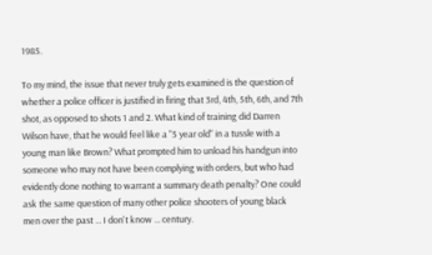1985.

To my mind, the issue that never truly gets examined is the question of whether a police officer is justified in firing that 3rd, 4th, 5th, 6th, and 7th shot, as opposed to shots 1 and 2. What kind of training did Darren Wilson have, that he would feel like a "5 year old" in a tussle with a young man like Brown? What prompted him to unload his handgun into someone who may not have been complying with orders, but who had evidently done nothing to warrant a summary death penalty? One could ask the same question of many other police shooters of young black men over the past ... I don't know ... century.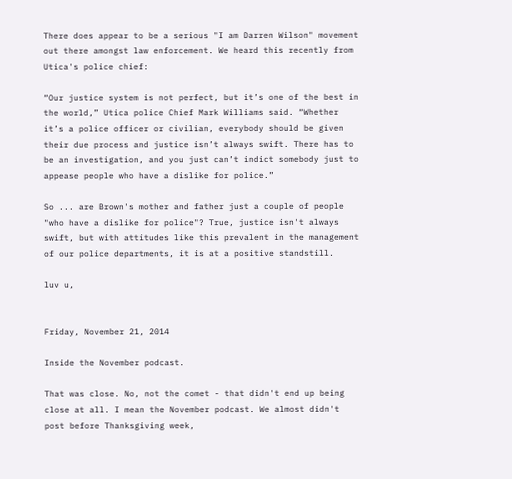There does appear to be a serious "I am Darren Wilson" movement out there amongst law enforcement. We heard this recently from Utica's police chief:

“Our justice system is not perfect, but it’s one of the best in the world,” Utica police Chief Mark Williams said. “Whether it’s a police officer or civilian, everybody should be given their due process and justice isn’t always swift. There has to be an investigation, and you just can’t indict somebody just to appease people who have a dislike for police.”

So ... are Brown's mother and father just a couple of people "who have a dislike for police"? True, justice isn't always swift, but with attitudes like this prevalent in the management of our police departments, it is at a positive standstill.

luv u,


Friday, November 21, 2014

Inside the November podcast.

That was close. No, not the comet - that didn't end up being close at all. I mean the November podcast. We almost didn't post before Thanksgiving week,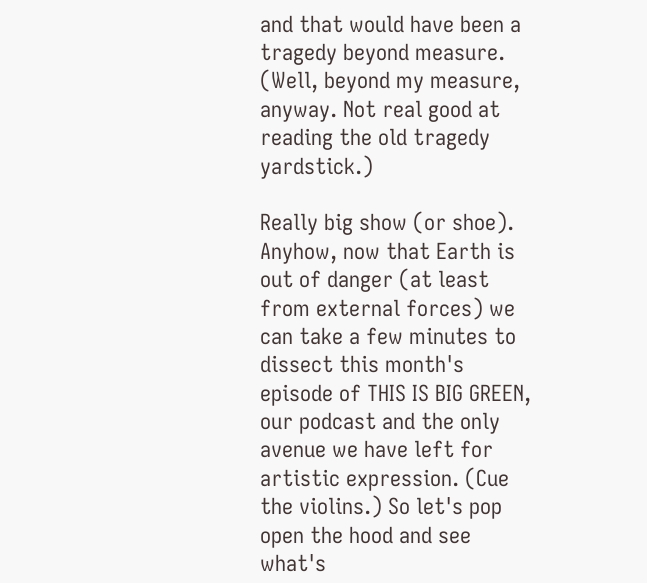and that would have been a tragedy beyond measure. (Well, beyond my measure, anyway. Not real good at reading the old tragedy yardstick.)

Really big show (or shoe). Anyhow, now that Earth is out of danger (at least from external forces) we can take a few minutes to dissect this month's episode of THIS IS BIG GREEN, our podcast and the only avenue we have left for artistic expression. (Cue the violins.) So let's pop open the hood and see what's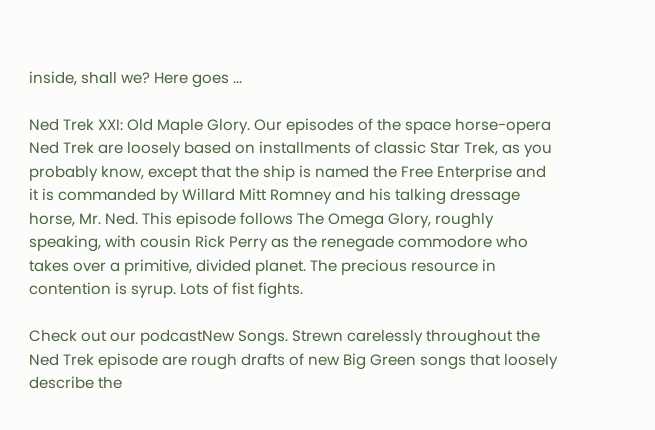inside, shall we? Here goes ...

Ned Trek XXI: Old Maple Glory. Our episodes of the space horse-opera Ned Trek are loosely based on installments of classic Star Trek, as you probably know, except that the ship is named the Free Enterprise and it is commanded by Willard Mitt Romney and his talking dressage horse, Mr. Ned. This episode follows The Omega Glory, roughly speaking, with cousin Rick Perry as the renegade commodore who takes over a primitive, divided planet. The precious resource in contention is syrup. Lots of fist fights.

Check out our podcastNew Songs. Strewn carelessly throughout the Ned Trek episode are rough drafts of new Big Green songs that loosely describe the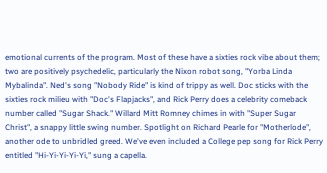emotional currents of the program. Most of these have a sixties rock vibe about them; two are positively psychedelic, particularly the Nixon robot song, "Yorba Linda Mybalinda". Ned's song "Nobody Ride" is kind of trippy as well. Doc sticks with the sixties rock milieu with "Doc's Flapjacks", and Rick Perry does a celebrity comeback number called "Sugar Shack." Willard Mitt Romney chimes in with "Super Sugar Christ", a snappy little swing number. Spotlight on Richard Pearle for "Motherlode", another ode to unbridled greed. We've even included a College pep song for Rick Perry entitled "Hi-Yi-Yi-Yi-Yi," sung a capella.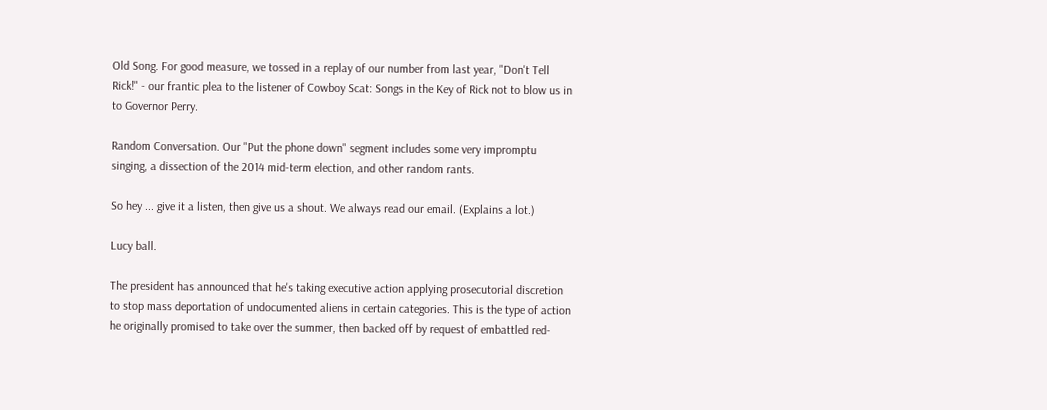Old Song. For good measure, we tossed in a replay of our number from last year, "Don't Tell Rick!" - our frantic plea to the listener of Cowboy Scat: Songs in the Key of Rick not to blow us in to Governor Perry.

Random Conversation. Our "Put the phone down" segment includes some very impromptu singing, a dissection of the 2014 mid-term election, and other random rants.

So hey ... give it a listen, then give us a shout. We always read our email. (Explains a lot.)

Lucy ball.

The president has announced that he's taking executive action applying prosecutorial discretion to stop mass deportation of undocumented aliens in certain categories. This is the type of action he originally promised to take over the summer, then backed off by request of embattled red-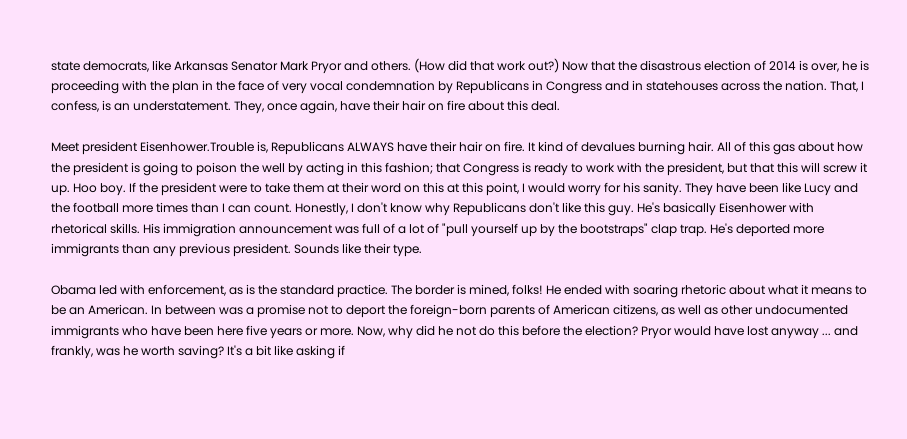state democrats, like Arkansas Senator Mark Pryor and others. (How did that work out?) Now that the disastrous election of 2014 is over, he is proceeding with the plan in the face of very vocal condemnation by Republicans in Congress and in statehouses across the nation. That, I confess, is an understatement. They, once again, have their hair on fire about this deal.

Meet president Eisenhower.Trouble is, Republicans ALWAYS have their hair on fire. It kind of devalues burning hair. All of this gas about how the president is going to poison the well by acting in this fashion; that Congress is ready to work with the president, but that this will screw it up. Hoo boy. If the president were to take them at their word on this at this point, I would worry for his sanity. They have been like Lucy and the football more times than I can count. Honestly, I don't know why Republicans don't like this guy. He's basically Eisenhower with rhetorical skills. His immigration announcement was full of a lot of "pull yourself up by the bootstraps" clap trap. He's deported more immigrants than any previous president. Sounds like their type.

Obama led with enforcement, as is the standard practice. The border is mined, folks! He ended with soaring rhetoric about what it means to be an American. In between was a promise not to deport the foreign-born parents of American citizens, as well as other undocumented immigrants who have been here five years or more. Now, why did he not do this before the election? Pryor would have lost anyway ... and frankly, was he worth saving? It's a bit like asking if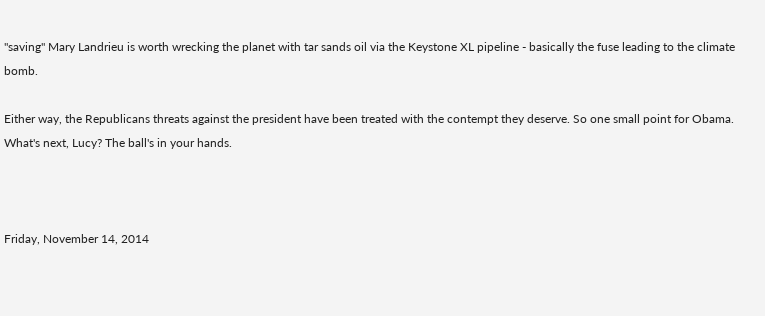"saving" Mary Landrieu is worth wrecking the planet with tar sands oil via the Keystone XL pipeline - basically the fuse leading to the climate bomb.

Either way, the Republicans threats against the president have been treated with the contempt they deserve. So one small point for Obama. What's next, Lucy? The ball's in your hands.



Friday, November 14, 2014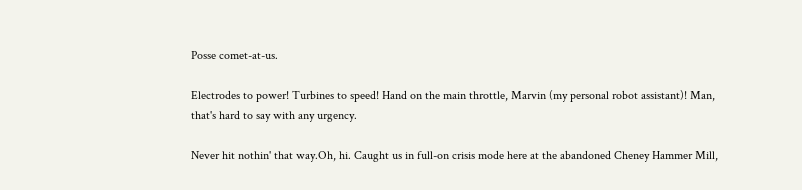Posse comet-at-us.

Electrodes to power! Turbines to speed! Hand on the main throttle, Marvin (my personal robot assistant)! Man, that's hard to say with any urgency.

Never hit nothin' that way.Oh, hi. Caught us in full-on crisis mode here at the abandoned Cheney Hammer Mill,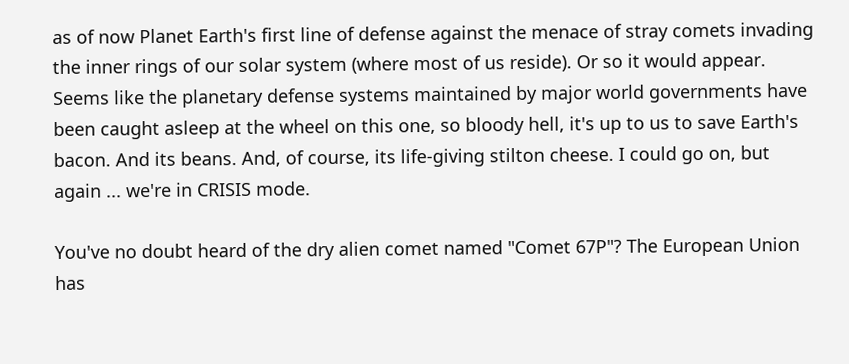as of now Planet Earth's first line of defense against the menace of stray comets invading the inner rings of our solar system (where most of us reside). Or so it would appear. Seems like the planetary defense systems maintained by major world governments have been caught asleep at the wheel on this one, so bloody hell, it's up to us to save Earth's bacon. And its beans. And, of course, its life-giving stilton cheese. I could go on, but again ... we're in CRISIS mode.

You've no doubt heard of the dry alien comet named "Comet 67P"? The European Union has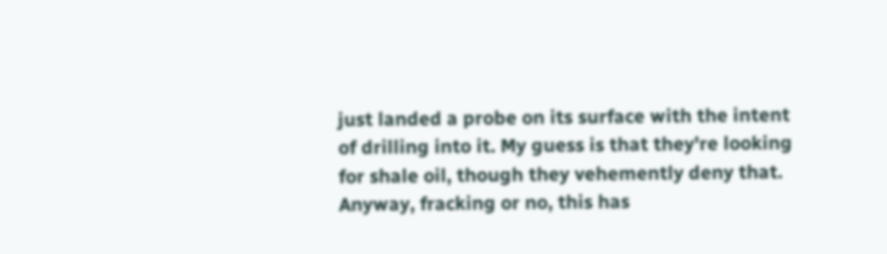just landed a probe on its surface with the intent of drilling into it. My guess is that they're looking for shale oil, though they vehemently deny that. Anyway, fracking or no, this has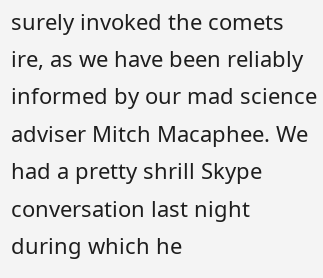surely invoked the comets ire, as we have been reliably informed by our mad science adviser Mitch Macaphee. We had a pretty shrill Skype conversation last night during which he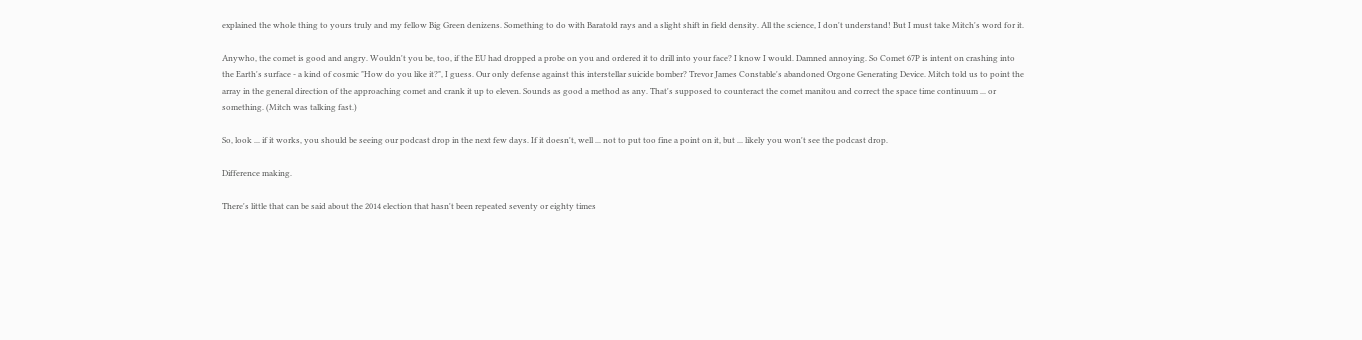explained the whole thing to yours truly and my fellow Big Green denizens. Something to do with Baratold rays and a slight shift in field density. All the science, I don't understand! But I must take Mitch's word for it.

Anywho, the comet is good and angry. Wouldn't you be, too, if the EU had dropped a probe on you and ordered it to drill into your face? I know I would. Damned annoying. So Comet 67P is intent on crashing into the Earth's surface - a kind of cosmic "How do you like it?", I guess. Our only defense against this interstellar suicide bomber? Trevor James Constable's abandoned Orgone Generating Device. Mitch told us to point the array in the general direction of the approaching comet and crank it up to eleven. Sounds as good a method as any. That's supposed to counteract the comet manitou and correct the space time continuum ... or something. (Mitch was talking fast.)

So, look ... if it works, you should be seeing our podcast drop in the next few days. If it doesn't, well ... not to put too fine a point on it, but ... likely you won't see the podcast drop.

Difference making.

There's little that can be said about the 2014 election that hasn't been repeated seventy or eighty times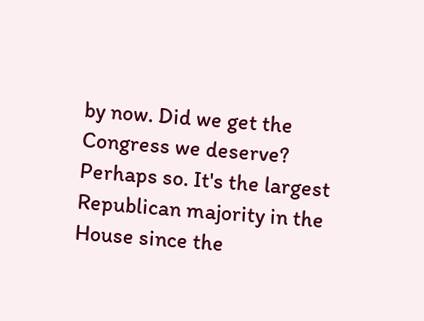by now. Did we get the Congress we deserve? Perhaps so. It's the largest Republican majority in the House since the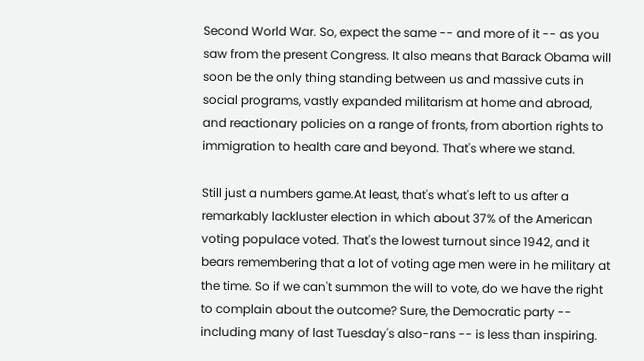Second World War. So, expect the same -- and more of it -- as you saw from the present Congress. It also means that Barack Obama will soon be the only thing standing between us and massive cuts in social programs, vastly expanded militarism at home and abroad, and reactionary policies on a range of fronts, from abortion rights to immigration to health care and beyond. That's where we stand.

Still just a numbers game.At least, that's what's left to us after a remarkably lackluster election in which about 37% of the American voting populace voted. That's the lowest turnout since 1942, and it bears remembering that a lot of voting age men were in he military at the time. So if we can't summon the will to vote, do we have the right to complain about the outcome? Sure, the Democratic party -- including many of last Tuesday's also-rans -- is less than inspiring.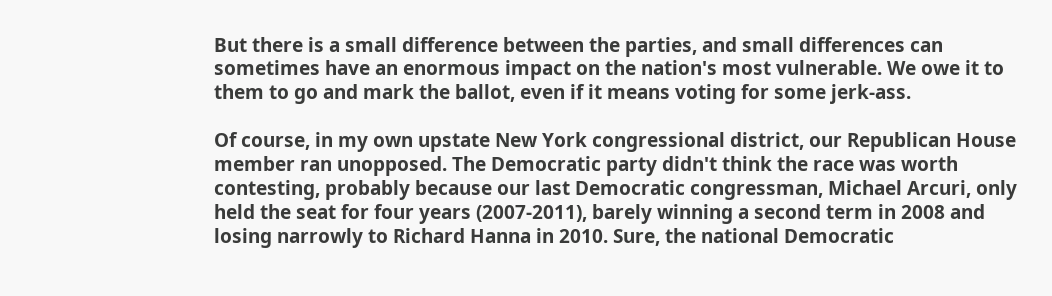But there is a small difference between the parties, and small differences can sometimes have an enormous impact on the nation's most vulnerable. We owe it to them to go and mark the ballot, even if it means voting for some jerk-ass.

Of course, in my own upstate New York congressional district, our Republican House member ran unopposed. The Democratic party didn't think the race was worth contesting, probably because our last Democratic congressman, Michael Arcuri, only held the seat for four years (2007-2011), barely winning a second term in 2008 and losing narrowly to Richard Hanna in 2010. Sure, the national Democratic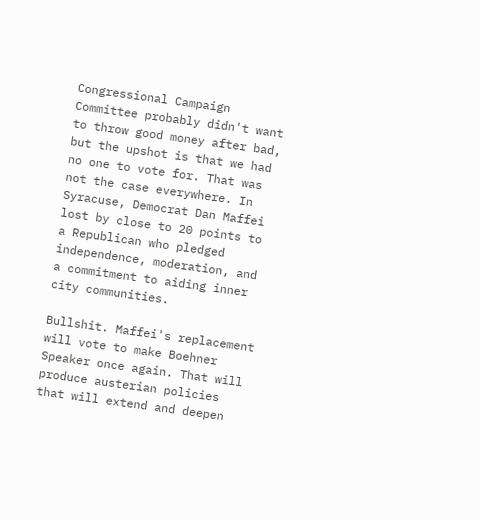Congressional Campaign Committee probably didn't want to throw good money after bad, but the upshot is that we had no one to vote for. That was not the case everywhere. In Syracuse, Democrat Dan Maffei lost by close to 20 points to a Republican who pledged independence, moderation, and a commitment to aiding inner city communities.

Bullshit. Maffei's replacement will vote to make Boehner Speaker once again. That will produce austerian policies that will extend and deepen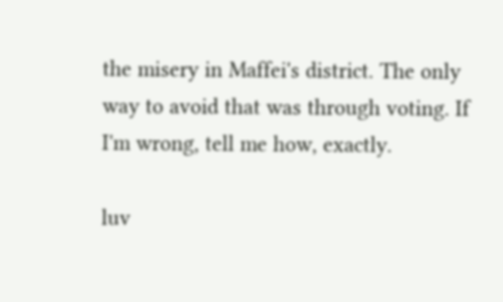the misery in Maffei's district. The only way to avoid that was through voting. If I'm wrong, tell me how, exactly.

luv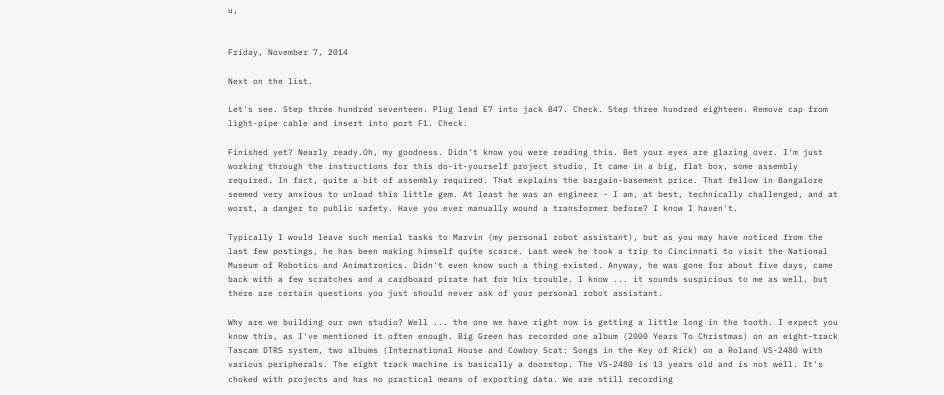u,


Friday, November 7, 2014

Next on the list.

Let's see. Step three hundred seventeen. Plug lead E7 into jack B47. Check. Step three hundred eighteen. Remove cap from light-pipe cable and insert into port F1. Check.

Finished yet? Nearly ready.Oh, my goodness. Didn't know you were reading this. Bet your eyes are glazing over. I'm just working through the instructions for this do-it-yourself project studio. It came in a big, flat box, some assembly required. In fact, quite a bit of assembly required. That explains the bargain-basement price. That fellow in Bangalore seemed very anxious to unload this little gem. At least he was an engineer - I am, at best, technically challenged, and at worst, a danger to public safety. Have you ever manually wound a transformer before? I know I haven't.

Typically I would leave such menial tasks to Marvin (my personal robot assistant), but as you may have noticed from the last few postings, he has been making himself quite scarce. Last week he took a trip to Cincinnati to visit the National Museum of Robotics and Animatronics. Didn't even know such a thing existed. Anyway, he was gone for about five days, came back with a few scratches and a cardboard pirate hat for his trouble. I know ... it sounds suspicious to me as well, but there are certain questions you just should never ask of your personal robot assistant.

Why are we building our own studio? Well ... the one we have right now is getting a little long in the tooth. I expect you know this, as I've mentioned it often enough. Big Green has recorded one album (2000 Years To Christmas) on an eight-track Tascam DTRS system, two albums (International House and Cowboy Scat: Songs in the Key of Rick) on a Roland VS-2480 with various peripherals. The eight track machine is basically a doorstop. The VS-2480 is 13 years old and is not well. It's choked with projects and has no practical means of exporting data. We are still recording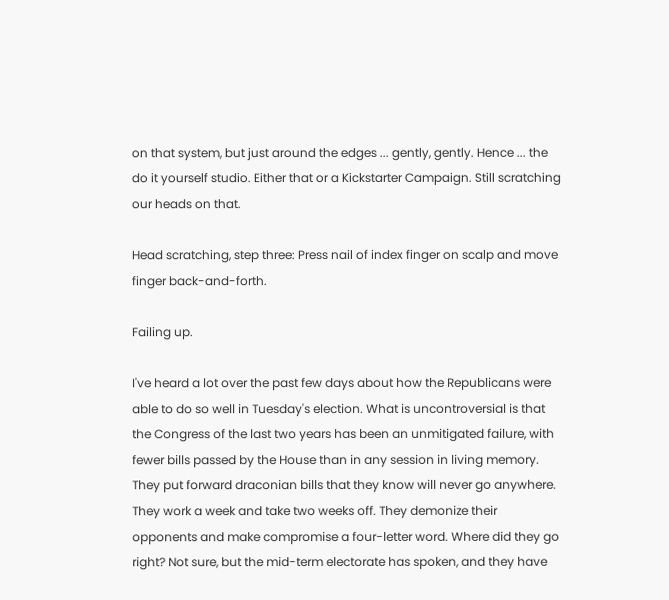on that system, but just around the edges ... gently, gently. Hence ... the do it yourself studio. Either that or a Kickstarter Campaign. Still scratching our heads on that.

Head scratching, step three: Press nail of index finger on scalp and move finger back-and-forth.

Failing up.

I've heard a lot over the past few days about how the Republicans were able to do so well in Tuesday's election. What is uncontroversial is that the Congress of the last two years has been an unmitigated failure, with fewer bills passed by the House than in any session in living memory. They put forward draconian bills that they know will never go anywhere. They work a week and take two weeks off. They demonize their opponents and make compromise a four-letter word. Where did they go right? Not sure, but the mid-term electorate has spoken, and they have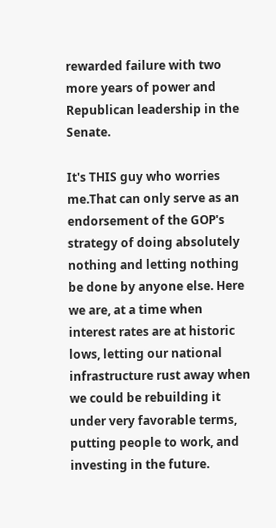rewarded failure with two more years of power and Republican leadership in the Senate.

It's THIS guy who worries me.That can only serve as an endorsement of the GOP's strategy of doing absolutely nothing and letting nothing be done by anyone else. Here we are, at a time when interest rates are at historic lows, letting our national infrastructure rust away when we could be rebuilding it under very favorable terms, putting people to work, and investing in the future.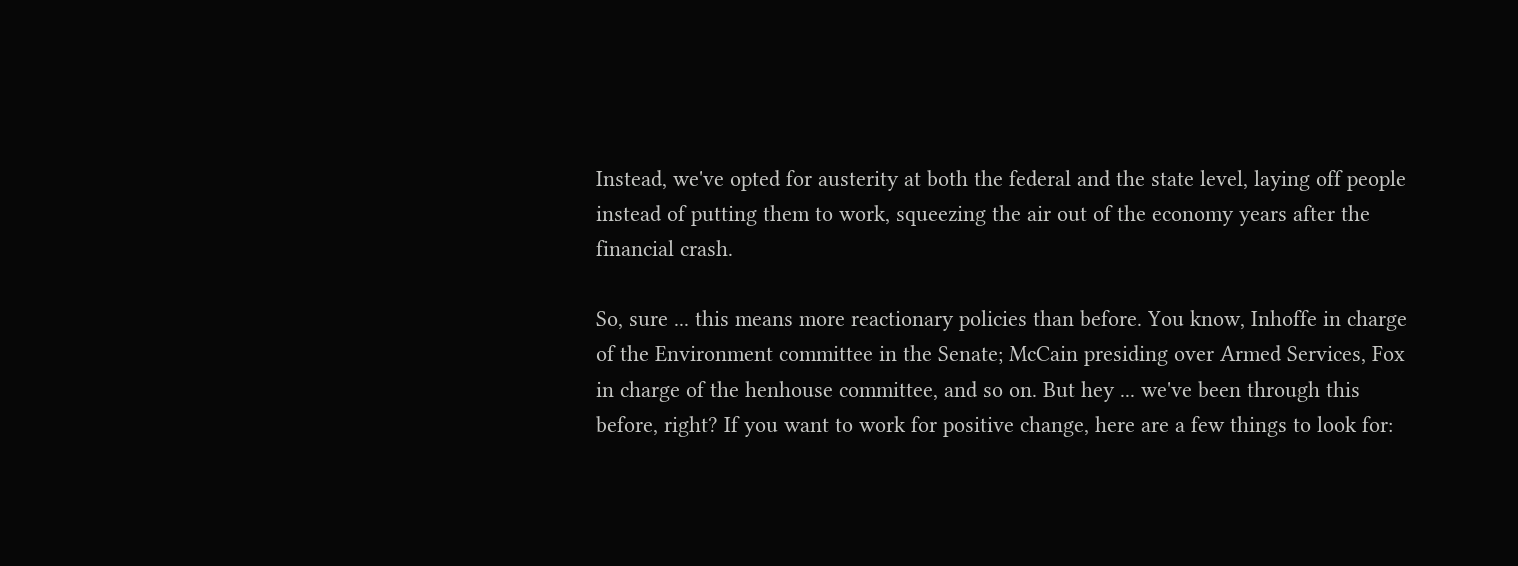Instead, we've opted for austerity at both the federal and the state level, laying off people instead of putting them to work, squeezing the air out of the economy years after the financial crash.

So, sure ... this means more reactionary policies than before. You know, Inhoffe in charge of the Environment committee in the Senate; McCain presiding over Armed Services, Fox in charge of the henhouse committee, and so on. But hey ... we've been through this before, right? If you want to work for positive change, here are a few things to look for: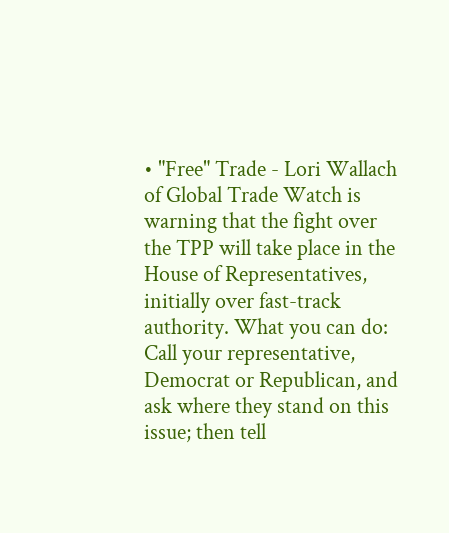• "Free" Trade - Lori Wallach of Global Trade Watch is warning that the fight over the TPP will take place in the House of Representatives, initially over fast-track authority. What you can do: Call your representative, Democrat or Republican, and ask where they stand on this issue; then tell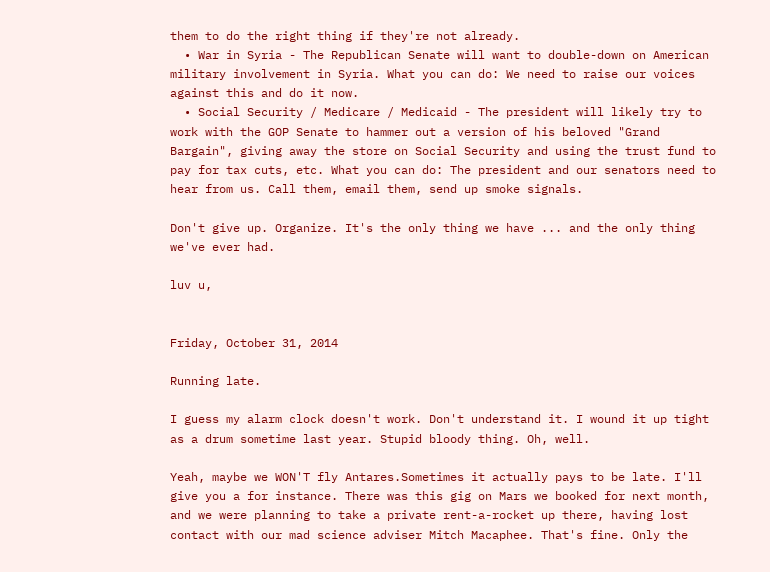them to do the right thing if they're not already.
  • War in Syria - The Republican Senate will want to double-down on American military involvement in Syria. What you can do: We need to raise our voices against this and do it now.
  • Social Security / Medicare / Medicaid - The president will likely try to work with the GOP Senate to hammer out a version of his beloved "Grand Bargain", giving away the store on Social Security and using the trust fund to pay for tax cuts, etc. What you can do: The president and our senators need to hear from us. Call them, email them, send up smoke signals.

Don't give up. Organize. It's the only thing we have ... and the only thing we've ever had.

luv u,


Friday, October 31, 2014

Running late.

I guess my alarm clock doesn't work. Don't understand it. I wound it up tight as a drum sometime last year. Stupid bloody thing. Oh, well.

Yeah, maybe we WON'T fly Antares.Sometimes it actually pays to be late. I'll give you a for instance. There was this gig on Mars we booked for next month, and we were planning to take a private rent-a-rocket up there, having lost contact with our mad science adviser Mitch Macaphee. That's fine. Only the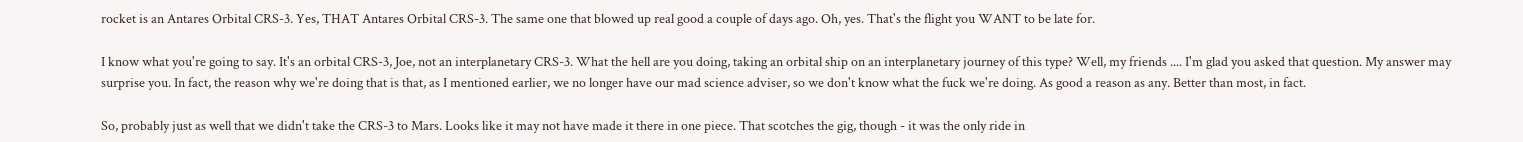rocket is an Antares Orbital CRS-3. Yes, THAT Antares Orbital CRS-3. The same one that blowed up real good a couple of days ago. Oh, yes. That's the flight you WANT to be late for.

I know what you're going to say. It's an orbital CRS-3, Joe, not an interplanetary CRS-3. What the hell are you doing, taking an orbital ship on an interplanetary journey of this type? Well, my friends .... I'm glad you asked that question. My answer may surprise you. In fact, the reason why we're doing that is that, as I mentioned earlier, we no longer have our mad science adviser, so we don't know what the fuck we're doing. As good a reason as any. Better than most, in fact.

So, probably just as well that we didn't take the CRS-3 to Mars. Looks like it may not have made it there in one piece. That scotches the gig, though - it was the only ride in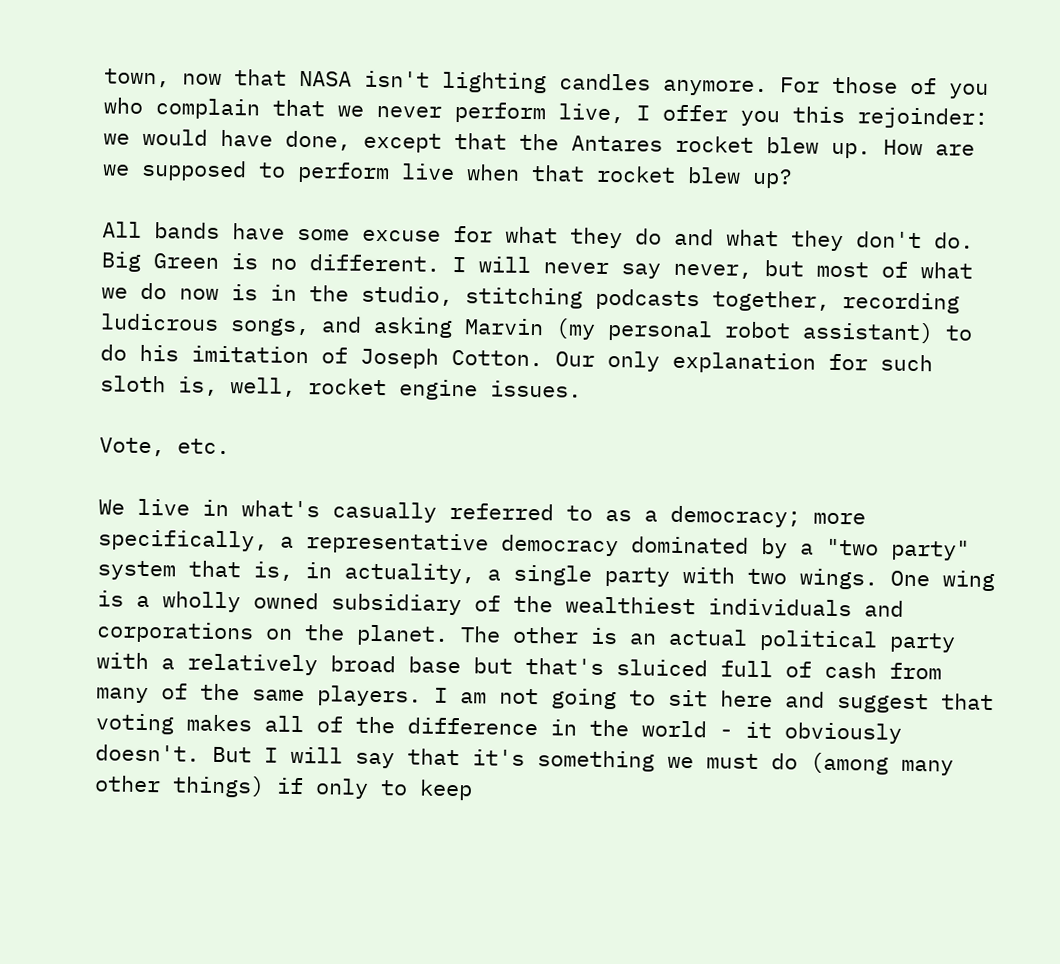town, now that NASA isn't lighting candles anymore. For those of you who complain that we never perform live, I offer you this rejoinder: we would have done, except that the Antares rocket blew up. How are we supposed to perform live when that rocket blew up?

All bands have some excuse for what they do and what they don't do. Big Green is no different. I will never say never, but most of what we do now is in the studio, stitching podcasts together, recording ludicrous songs, and asking Marvin (my personal robot assistant) to do his imitation of Joseph Cotton. Our only explanation for such sloth is, well, rocket engine issues.

Vote, etc.

We live in what's casually referred to as a democracy; more specifically, a representative democracy dominated by a "two party" system that is, in actuality, a single party with two wings. One wing is a wholly owned subsidiary of the wealthiest individuals and corporations on the planet. The other is an actual political party with a relatively broad base but that's sluiced full of cash from many of the same players. I am not going to sit here and suggest that voting makes all of the difference in the world - it obviously doesn't. But I will say that it's something we must do (among many other things) if only to keep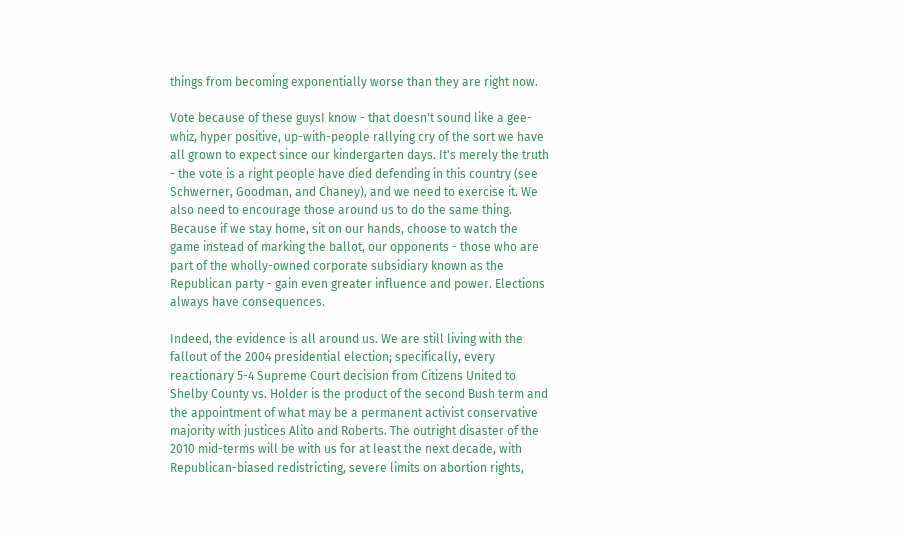things from becoming exponentially worse than they are right now.

Vote because of these guysI know - that doesn't sound like a gee-whiz, hyper positive, up-with-people rallying cry of the sort we have all grown to expect since our kindergarten days. It's merely the truth - the vote is a right people have died defending in this country (see Schwerner, Goodman, and Chaney), and we need to exercise it. We also need to encourage those around us to do the same thing. Because if we stay home, sit on our hands, choose to watch the game instead of marking the ballot, our opponents - those who are part of the wholly-owned corporate subsidiary known as the Republican party - gain even greater influence and power. Elections always have consequences.

Indeed, the evidence is all around us. We are still living with the fallout of the 2004 presidential election; specifically, every reactionary 5-4 Supreme Court decision from Citizens United to Shelby County vs. Holder is the product of the second Bush term and the appointment of what may be a permanent activist conservative majority with justices Alito and Roberts. The outright disaster of the 2010 mid-terms will be with us for at least the next decade, with Republican-biased redistricting, severe limits on abortion rights,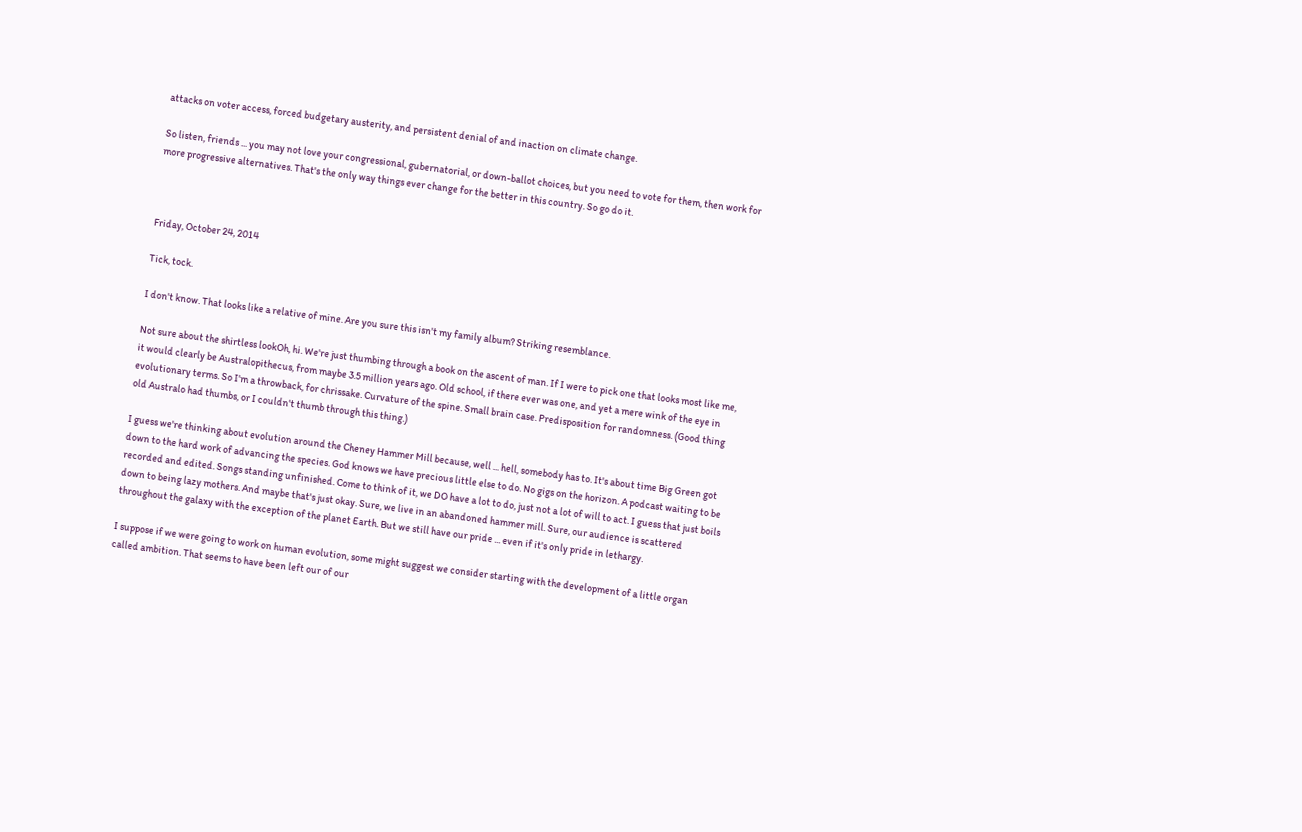attacks on voter access, forced budgetary austerity, and persistent denial of and inaction on climate change.

So listen, friends ... you may not love your congressional, gubernatorial, or down-ballot choices, but you need to vote for them, then work for more progressive alternatives. That's the only way things ever change for the better in this country. So go do it.



Friday, October 24, 2014

Tick, tock.

I don't know. That looks like a relative of mine. Are you sure this isn't my family album? Striking resemblance.

Not sure about the shirtless lookOh, hi. We're just thumbing through a book on the ascent of man. If I were to pick one that looks most like me, it would clearly be Australopithecus, from maybe 3.5 million years ago. Old school, if there ever was one, and yet a mere wink of the eye in evolutionary terms. So I'm a throwback, for chrissake. Curvature of the spine. Small brain case. Predisposition for randomness. (Good thing old Australo had thumbs, or I couldn't thumb through this thing.)

I guess we're thinking about evolution around the Cheney Hammer Mill because, well ... hell, somebody has to. It's about time Big Green got down to the hard work of advancing the species. God knows we have precious little else to do. No gigs on the horizon. A podcast waiting to be recorded and edited. Songs standing unfinished. Come to think of it, we DO have a lot to do, just not a lot of will to act. I guess that just boils down to being lazy mothers. And maybe that's just okay. Sure, we live in an abandoned hammer mill. Sure, our audience is scattered throughout the galaxy with the exception of the planet Earth. But we still have our pride ... even if it's only pride in lethargy.

I suppose if we were going to work on human evolution, some might suggest we consider starting with the development of a little organ called ambition. That seems to have been left our of our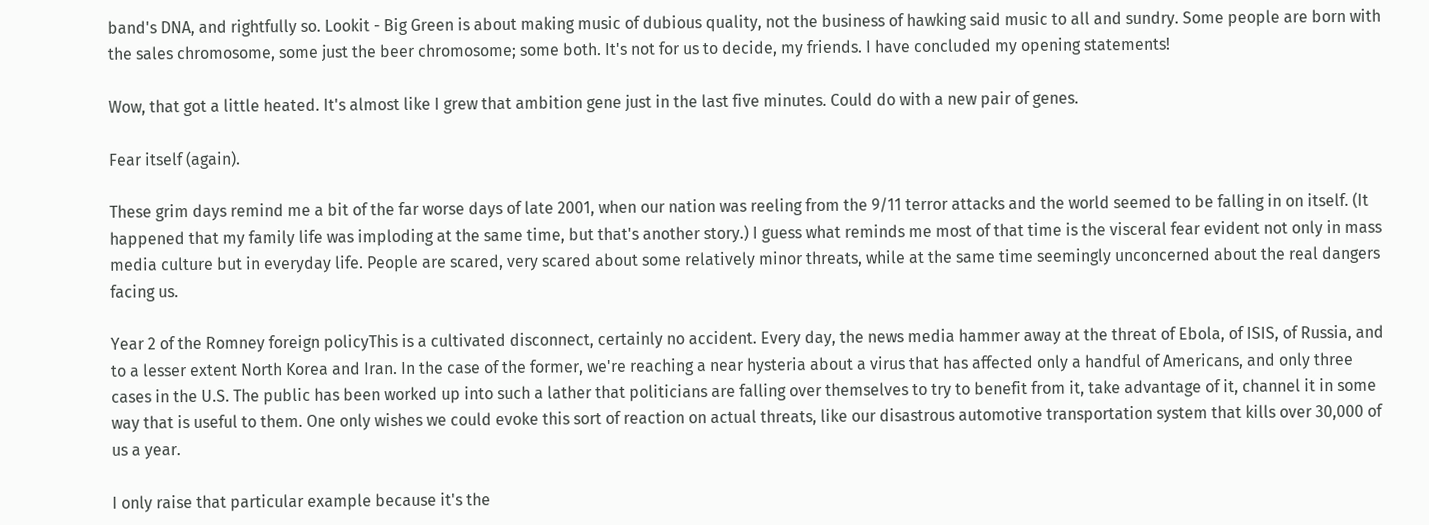band's DNA, and rightfully so. Lookit - Big Green is about making music of dubious quality, not the business of hawking said music to all and sundry. Some people are born with the sales chromosome, some just the beer chromosome; some both. It's not for us to decide, my friends. I have concluded my opening statements!

Wow, that got a little heated. It's almost like I grew that ambition gene just in the last five minutes. Could do with a new pair of genes.

Fear itself (again).

These grim days remind me a bit of the far worse days of late 2001, when our nation was reeling from the 9/11 terror attacks and the world seemed to be falling in on itself. (It happened that my family life was imploding at the same time, but that's another story.) I guess what reminds me most of that time is the visceral fear evident not only in mass media culture but in everyday life. People are scared, very scared about some relatively minor threats, while at the same time seemingly unconcerned about the real dangers facing us.

Year 2 of the Romney foreign policyThis is a cultivated disconnect, certainly no accident. Every day, the news media hammer away at the threat of Ebola, of ISIS, of Russia, and to a lesser extent North Korea and Iran. In the case of the former, we're reaching a near hysteria about a virus that has affected only a handful of Americans, and only three cases in the U.S. The public has been worked up into such a lather that politicians are falling over themselves to try to benefit from it, take advantage of it, channel it in some way that is useful to them. One only wishes we could evoke this sort of reaction on actual threats, like our disastrous automotive transportation system that kills over 30,000 of us a year.

I only raise that particular example because it's the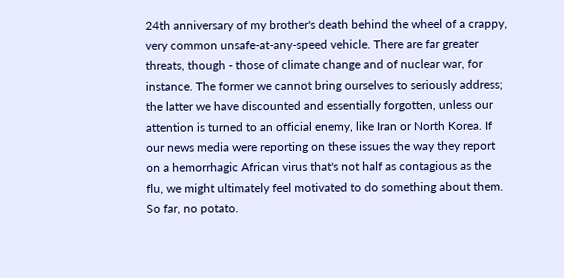24th anniversary of my brother's death behind the wheel of a crappy, very common unsafe-at-any-speed vehicle. There are far greater threats, though - those of climate change and of nuclear war, for instance. The former we cannot bring ourselves to seriously address; the latter we have discounted and essentially forgotten, unless our attention is turned to an official enemy, like Iran or North Korea. If our news media were reporting on these issues the way they report on a hemorrhagic African virus that's not half as contagious as the flu, we might ultimately feel motivated to do something about them. So far, no potato.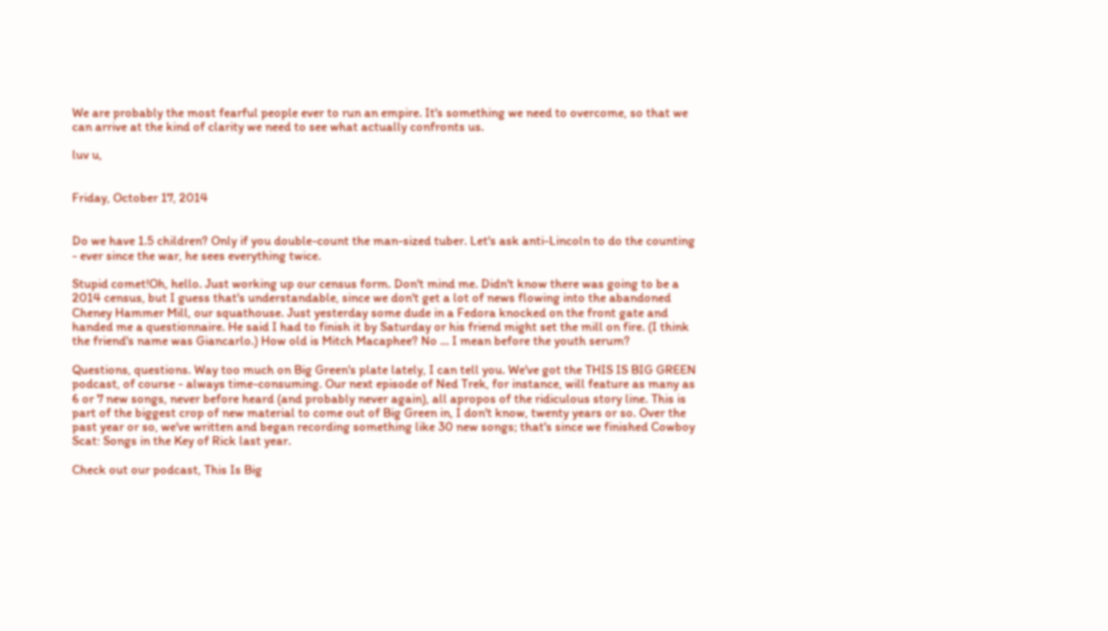We are probably the most fearful people ever to run an empire. It's something we need to overcome, so that we can arrive at the kind of clarity we need to see what actually confronts us.

luv u,


Friday, October 17, 2014


Do we have 1.5 children? Only if you double-count the man-sized tuber. Let's ask anti-Lincoln to do the counting - ever since the war, he sees everything twice.

Stupid comet!Oh, hello. Just working up our census form. Don't mind me. Didn't know there was going to be a 2014 census, but I guess that's understandable, since we don't get a lot of news flowing into the abandoned Cheney Hammer Mill, our squathouse. Just yesterday some dude in a Fedora knocked on the front gate and handed me a questionnaire. He said I had to finish it by Saturday or his friend might set the mill on fire. (I think the friend's name was Giancarlo.) How old is Mitch Macaphee? No ... I mean before the youth serum?

Questions, questions. Way too much on Big Green's plate lately, I can tell you. We've got the THIS IS BIG GREEN podcast, of course - always time-consuming. Our next episode of Ned Trek, for instance, will feature as many as 6 or 7 new songs, never before heard (and probably never again), all apropos of the ridiculous story line. This is part of the biggest crop of new material to come out of Big Green in, I don't know, twenty years or so. Over the past year or so, we've written and began recording something like 30 new songs; that's since we finished Cowboy Scat: Songs in the Key of Rick last year.

Check out our podcast, This Is Big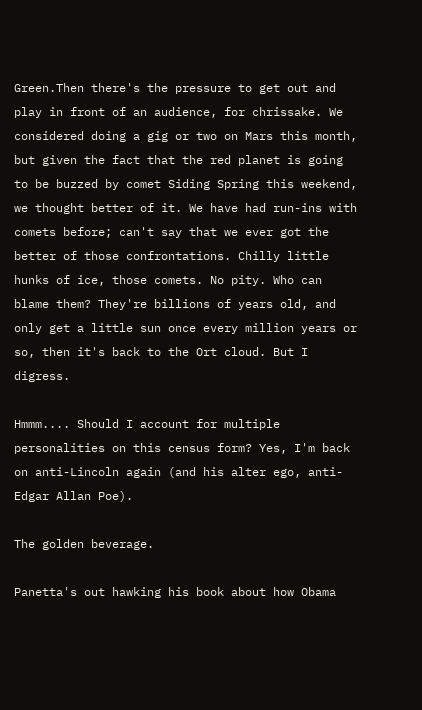Green.Then there's the pressure to get out and play in front of an audience, for chrissake. We considered doing a gig or two on Mars this month, but given the fact that the red planet is going to be buzzed by comet Siding Spring this weekend, we thought better of it. We have had run-ins with comets before; can't say that we ever got the better of those confrontations. Chilly little hunks of ice, those comets. No pity. Who can blame them? They're billions of years old, and only get a little sun once every million years or so, then it's back to the Ort cloud. But I digress.

Hmmm.... Should I account for multiple personalities on this census form? Yes, I'm back on anti-Lincoln again (and his alter ego, anti-Edgar Allan Poe).

The golden beverage.

Panetta's out hawking his book about how Obama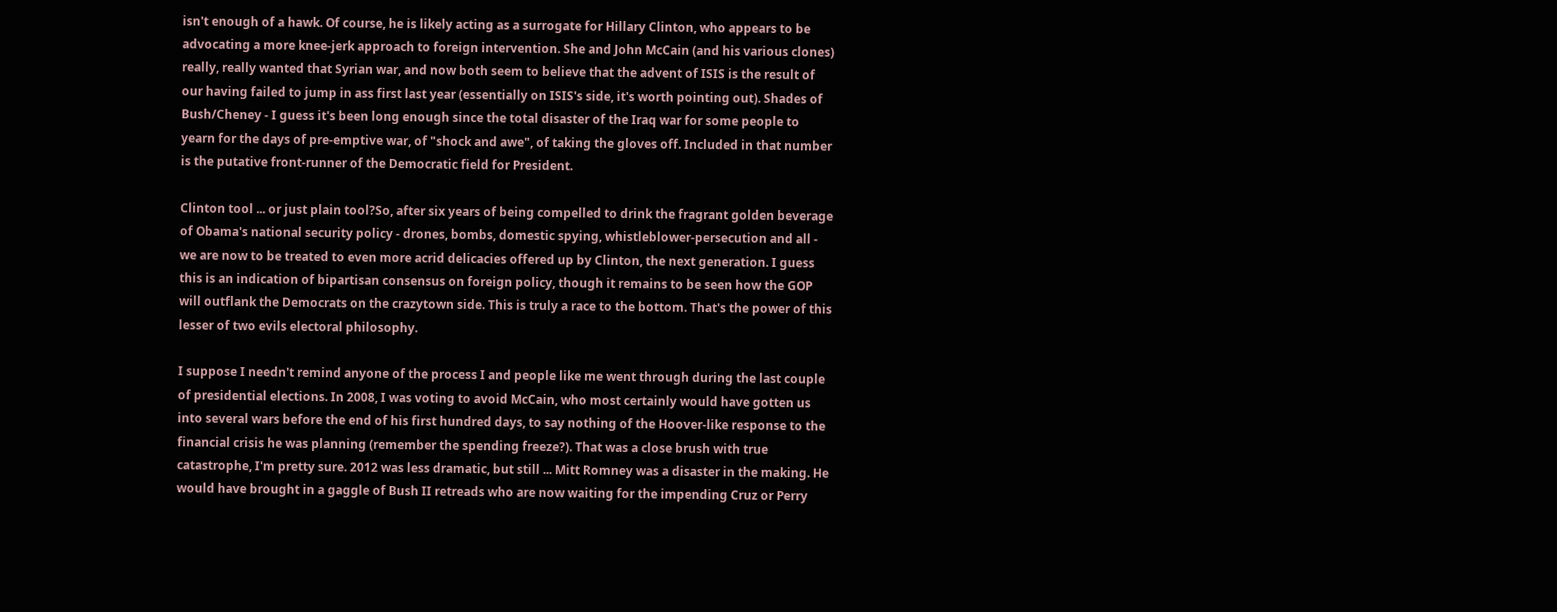isn't enough of a hawk. Of course, he is likely acting as a surrogate for Hillary Clinton, who appears to be advocating a more knee-jerk approach to foreign intervention. She and John McCain (and his various clones) really, really wanted that Syrian war, and now both seem to believe that the advent of ISIS is the result of our having failed to jump in ass first last year (essentially on ISIS's side, it's worth pointing out). Shades of Bush/Cheney - I guess it's been long enough since the total disaster of the Iraq war for some people to yearn for the days of pre-emptive war, of "shock and awe", of taking the gloves off. Included in that number is the putative front-runner of the Democratic field for President.

Clinton tool ... or just plain tool?So, after six years of being compelled to drink the fragrant golden beverage of Obama's national security policy - drones, bombs, domestic spying, whistleblower-persecution and all - we are now to be treated to even more acrid delicacies offered up by Clinton, the next generation. I guess this is an indication of bipartisan consensus on foreign policy, though it remains to be seen how the GOP will outflank the Democrats on the crazytown side. This is truly a race to the bottom. That's the power of this lesser of two evils electoral philosophy.

I suppose I needn't remind anyone of the process I and people like me went through during the last couple of presidential elections. In 2008, I was voting to avoid McCain, who most certainly would have gotten us into several wars before the end of his first hundred days, to say nothing of the Hoover-like response to the financial crisis he was planning (remember the spending freeze?). That was a close brush with true catastrophe, I'm pretty sure. 2012 was less dramatic, but still ... Mitt Romney was a disaster in the making. He would have brought in a gaggle of Bush II retreads who are now waiting for the impending Cruz or Perry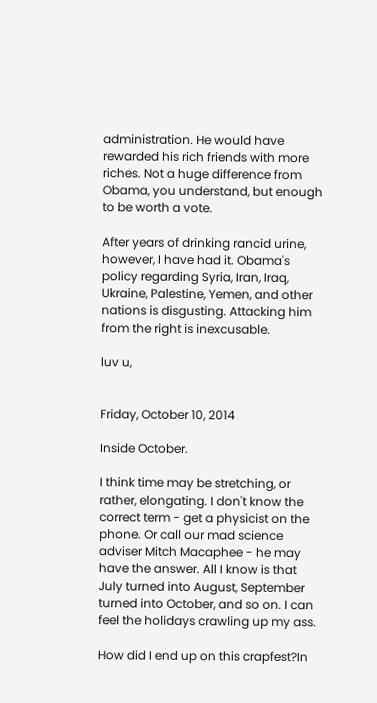administration. He would have rewarded his rich friends with more riches. Not a huge difference from Obama, you understand, but enough to be worth a vote.

After years of drinking rancid urine, however, I have had it. Obama's policy regarding Syria, Iran, Iraq, Ukraine, Palestine, Yemen, and other nations is disgusting. Attacking him from the right is inexcusable.

luv u,


Friday, October 10, 2014

Inside October.

I think time may be stretching, or rather, elongating. I don't know the correct term - get a physicist on the phone. Or call our mad science adviser Mitch Macaphee - he may have the answer. All I know is that July turned into August, September turned into October, and so on. I can feel the holidays crawling up my ass.

How did I end up on this crapfest?In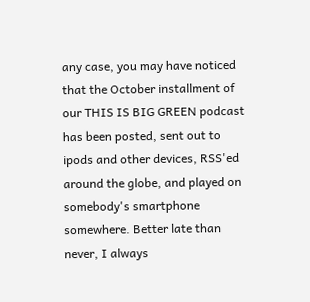any case, you may have noticed that the October installment of our THIS IS BIG GREEN podcast has been posted, sent out to ipods and other devices, RSS'ed around the globe, and played on somebody's smartphone somewhere. Better late than never, I always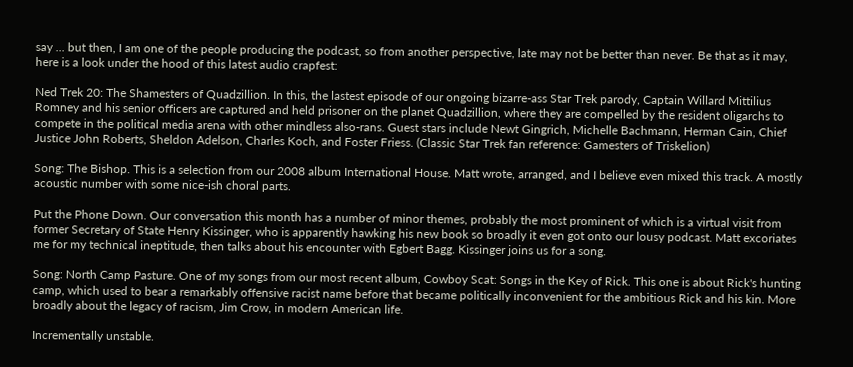say ... but then, I am one of the people producing the podcast, so from another perspective, late may not be better than never. Be that as it may, here is a look under the hood of this latest audio crapfest:

Ned Trek 20: The Shamesters of Quadzillion. In this, the lastest episode of our ongoing bizarre-ass Star Trek parody, Captain Willard Mittilius Romney and his senior officers are captured and held prisoner on the planet Quadzillion, where they are compelled by the resident oligarchs to compete in the political media arena with other mindless also-rans. Guest stars include Newt Gingrich, Michelle Bachmann, Herman Cain, Chief Justice John Roberts, Sheldon Adelson, Charles Koch, and Foster Friess. (Classic Star Trek fan reference: Gamesters of Triskelion)

Song: The Bishop. This is a selection from our 2008 album International House. Matt wrote, arranged, and I believe even mixed this track. A mostly acoustic number with some nice-ish choral parts.

Put the Phone Down. Our conversation this month has a number of minor themes, probably the most prominent of which is a virtual visit from former Secretary of State Henry Kissinger, who is apparently hawking his new book so broadly it even got onto our lousy podcast. Matt excoriates me for my technical ineptitude, then talks about his encounter with Egbert Bagg. Kissinger joins us for a song.

Song: North Camp Pasture. One of my songs from our most recent album, Cowboy Scat: Songs in the Key of Rick. This one is about Rick's hunting camp, which used to bear a remarkably offensive racist name before that became politically inconvenient for the ambitious Rick and his kin. More broadly about the legacy of racism, Jim Crow, in modern American life.

Incrementally unstable.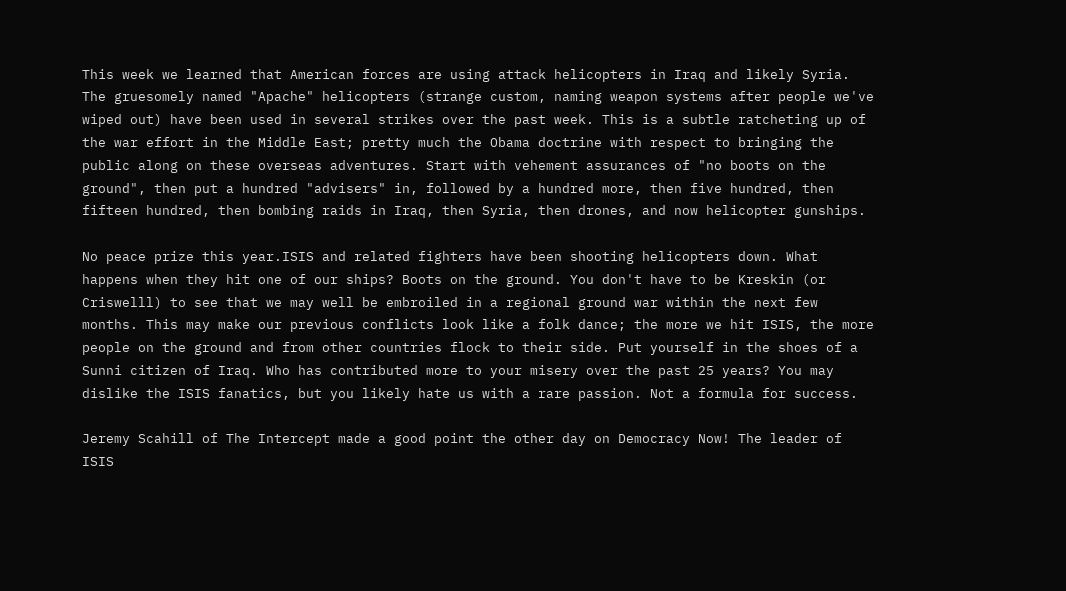This week we learned that American forces are using attack helicopters in Iraq and likely Syria. The gruesomely named "Apache" helicopters (strange custom, naming weapon systems after people we've wiped out) have been used in several strikes over the past week. This is a subtle ratcheting up of the war effort in the Middle East; pretty much the Obama doctrine with respect to bringing the public along on these overseas adventures. Start with vehement assurances of "no boots on the ground", then put a hundred "advisers" in, followed by a hundred more, then five hundred, then fifteen hundred, then bombing raids in Iraq, then Syria, then drones, and now helicopter gunships.

No peace prize this year.ISIS and related fighters have been shooting helicopters down. What happens when they hit one of our ships? Boots on the ground. You don't have to be Kreskin (or Criswelll) to see that we may well be embroiled in a regional ground war within the next few months. This may make our previous conflicts look like a folk dance; the more we hit ISIS, the more people on the ground and from other countries flock to their side. Put yourself in the shoes of a Sunni citizen of Iraq. Who has contributed more to your misery over the past 25 years? You may dislike the ISIS fanatics, but you likely hate us with a rare passion. Not a formula for success.

Jeremy Scahill of The Intercept made a good point the other day on Democracy Now! The leader of ISIS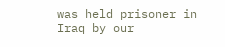was held prisoner in Iraq by our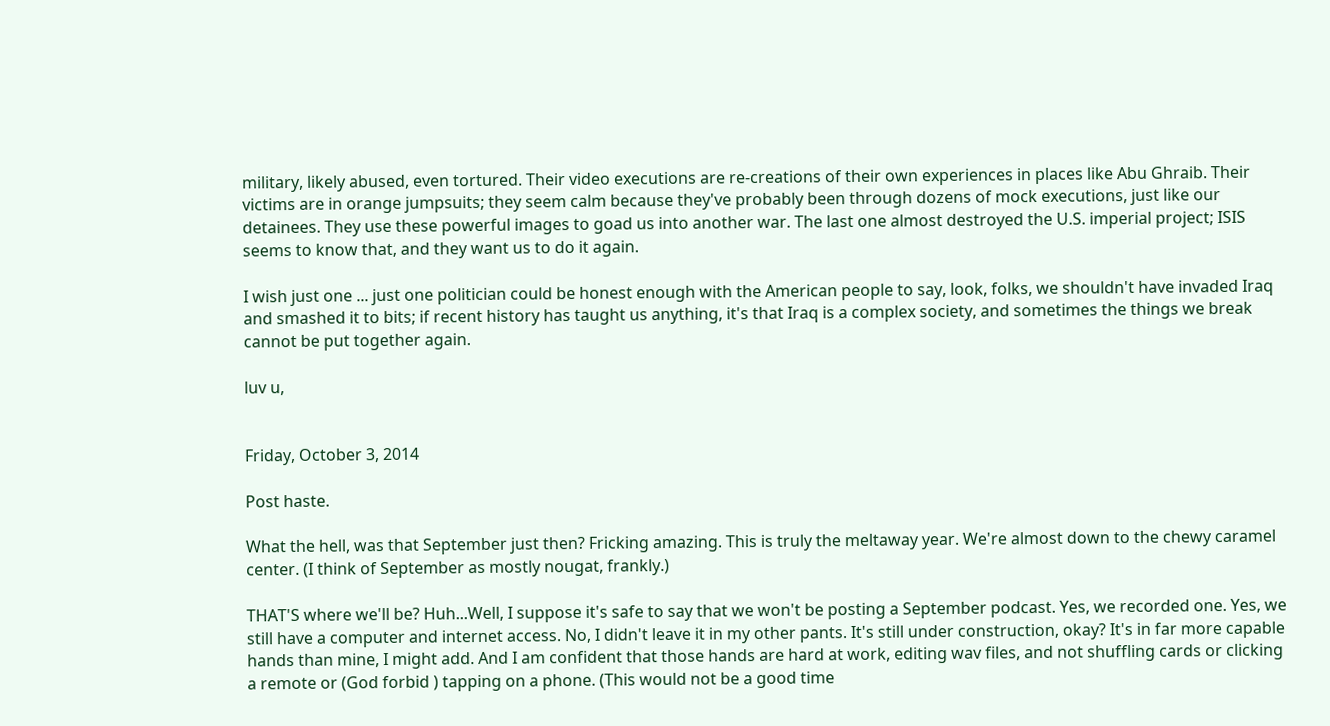military, likely abused, even tortured. Their video executions are re-creations of their own experiences in places like Abu Ghraib. Their victims are in orange jumpsuits; they seem calm because they've probably been through dozens of mock executions, just like our detainees. They use these powerful images to goad us into another war. The last one almost destroyed the U.S. imperial project; ISIS seems to know that, and they want us to do it again.

I wish just one ... just one politician could be honest enough with the American people to say, look, folks, we shouldn't have invaded Iraq and smashed it to bits; if recent history has taught us anything, it's that Iraq is a complex society, and sometimes the things we break cannot be put together again.

luv u,


Friday, October 3, 2014

Post haste.

What the hell, was that September just then? Fricking amazing. This is truly the meltaway year. We're almost down to the chewy caramel center. (I think of September as mostly nougat, frankly.)

THAT'S where we'll be? Huh...Well, I suppose it's safe to say that we won't be posting a September podcast. Yes, we recorded one. Yes, we still have a computer and internet access. No, I didn't leave it in my other pants. It's still under construction, okay? It's in far more capable hands than mine, I might add. And I am confident that those hands are hard at work, editing wav files, and not shuffling cards or clicking a remote or (God forbid ) tapping on a phone. (This would not be a good time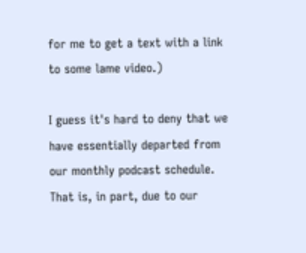for me to get a text with a link to some lame video.)

I guess it's hard to deny that we have essentially departed from our monthly podcast schedule. That is, in part, due to our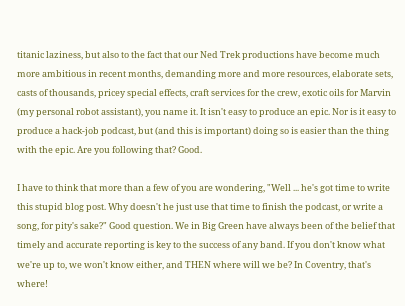titanic laziness, but also to the fact that our Ned Trek productions have become much more ambitious in recent months, demanding more and more resources, elaborate sets, casts of thousands, pricey special effects, craft services for the crew, exotic oils for Marvin (my personal robot assistant), you name it. It isn't easy to produce an epic. Nor is it easy to produce a hack-job podcast, but (and this is important) doing so is easier than the thing with the epic. Are you following that? Good.

I have to think that more than a few of you are wondering, "Well ... he's got time to write this stupid blog post. Why doesn't he just use that time to finish the podcast, or write a song, for pity's sake?" Good question. We in Big Green have always been of the belief that timely and accurate reporting is key to the success of any band. If you don't know what we're up to, we won't know either, and THEN where will we be? In Coventry, that's where!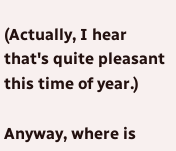(Actually, I hear that's quite pleasant this time of year.)

Anyway, where is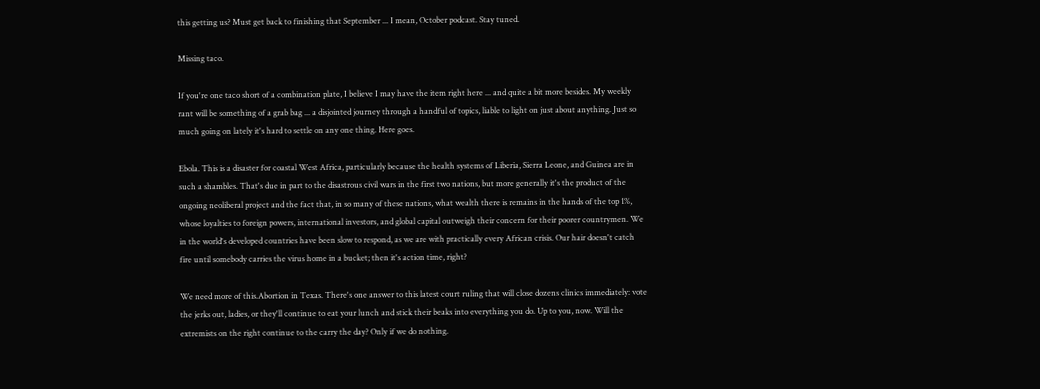this getting us? Must get back to finishing that September ... I mean, October podcast. Stay tuned.

Missing taco.

If you're one taco short of a combination plate, I believe I may have the item right here ... and quite a bit more besides. My weekly rant will be something of a grab bag ... a disjointed journey through a handful of topics, liable to light on just about anything. Just so much going on lately it's hard to settle on any one thing. Here goes.

Ebola. This is a disaster for coastal West Africa, particularly because the health systems of Liberia, Sierra Leone, and Guinea are in such a shambles. That's due in part to the disastrous civil wars in the first two nations, but more generally it's the product of the ongoing neoliberal project and the fact that, in so many of these nations, what wealth there is remains in the hands of the top 1%, whose loyalties to foreign powers, international investors, and global capital outweigh their concern for their poorer countrymen. We in the world's developed countries have been slow to respond, as we are with practically every African crisis. Our hair doesn't catch fire until somebody carries the virus home in a bucket; then it's action time, right?

We need more of this.Abortion in Texas. There's one answer to this latest court ruling that will close dozens clinics immediately: vote the jerks out, ladies, or they'll continue to eat your lunch and stick their beaks into everything you do. Up to you, now. Will the extremists on the right continue to the carry the day? Only if we do nothing.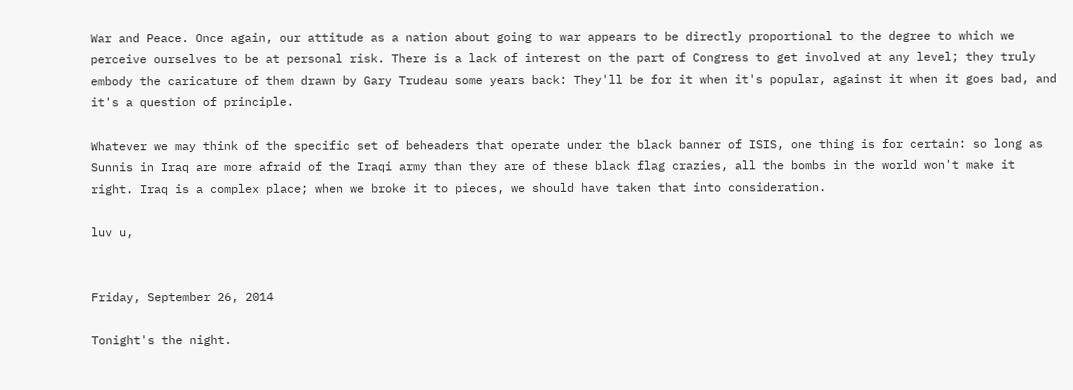War and Peace. Once again, our attitude as a nation about going to war appears to be directly proportional to the degree to which we perceive ourselves to be at personal risk. There is a lack of interest on the part of Congress to get involved at any level; they truly embody the caricature of them drawn by Gary Trudeau some years back: They'll be for it when it's popular, against it when it goes bad, and it's a question of principle.

Whatever we may think of the specific set of beheaders that operate under the black banner of ISIS, one thing is for certain: so long as Sunnis in Iraq are more afraid of the Iraqi army than they are of these black flag crazies, all the bombs in the world won't make it right. Iraq is a complex place; when we broke it to pieces, we should have taken that into consideration.

luv u,


Friday, September 26, 2014

Tonight's the night.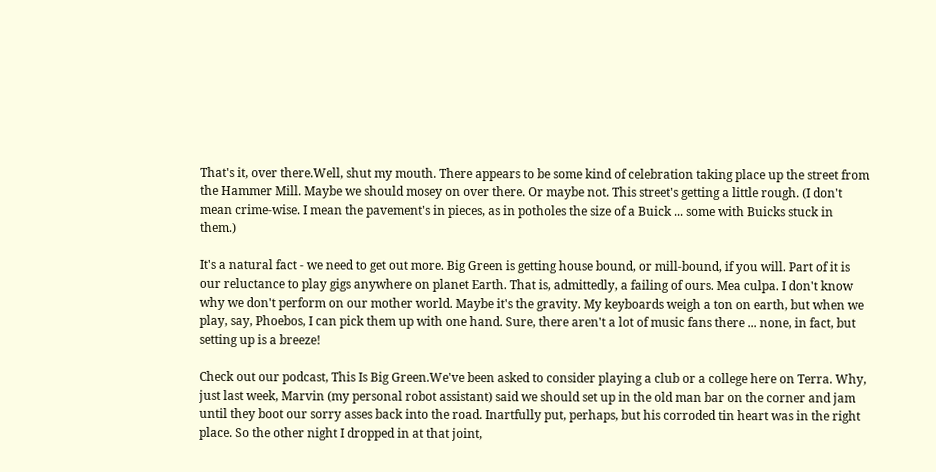That's it, over there.Well, shut my mouth. There appears to be some kind of celebration taking place up the street from the Hammer Mill. Maybe we should mosey on over there. Or maybe not. This street's getting a little rough. (I don't mean crime-wise. I mean the pavement's in pieces, as in potholes the size of a Buick ... some with Buicks stuck in them.)

It's a natural fact - we need to get out more. Big Green is getting house bound, or mill-bound, if you will. Part of it is our reluctance to play gigs anywhere on planet Earth. That is, admittedly, a failing of ours. Mea culpa. I don't know why we don't perform on our mother world. Maybe it's the gravity. My keyboards weigh a ton on earth, but when we play, say, Phoebos, I can pick them up with one hand. Sure, there aren't a lot of music fans there ... none, in fact, but setting up is a breeze!

Check out our podcast, This Is Big Green.We've been asked to consider playing a club or a college here on Terra. Why, just last week, Marvin (my personal robot assistant) said we should set up in the old man bar on the corner and jam until they boot our sorry asses back into the road. Inartfully put, perhaps, but his corroded tin heart was in the right place. So the other night I dropped in at that joint,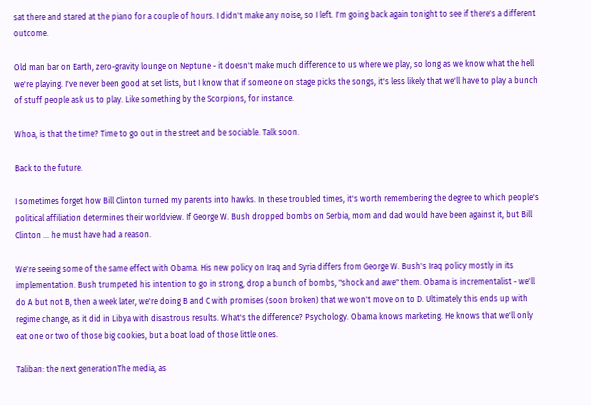sat there and stared at the piano for a couple of hours. I didn't make any noise, so I left. I'm going back again tonight to see if there's a different outcome.

Old man bar on Earth, zero-gravity lounge on Neptune - it doesn't make much difference to us where we play, so long as we know what the hell we're playing. I've never been good at set lists, but I know that if someone on stage picks the songs, it's less likely that we'll have to play a bunch of stuff people ask us to play. Like something by the Scorpions, for instance.

Whoa, is that the time? Time to go out in the street and be sociable. Talk soon.

Back to the future.

I sometimes forget how Bill Clinton turned my parents into hawks. In these troubled times, it's worth remembering the degree to which people's political affiliation determines their worldview. If George W. Bush dropped bombs on Serbia, mom and dad would have been against it, but Bill Clinton ... he must have had a reason.

We're seeing some of the same effect with Obama. His new policy on Iraq and Syria differs from George W. Bush's Iraq policy mostly in its implementation. Bush trumpeted his intention to go in strong, drop a bunch of bombs, "shock and awe" them. Obama is incrementalist - we'll do A but not B, then a week later, we're doing B and C with promises (soon broken) that we won't move on to D. Ultimately this ends up with regime change, as it did in Libya with disastrous results. What's the difference? Psychology. Obama knows marketing. He knows that we'll only eat one or two of those big cookies, but a boat load of those little ones.

Taliban: the next generationThe media, as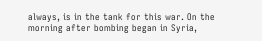always, is in the tank for this war. On the morning after bombing began in Syria,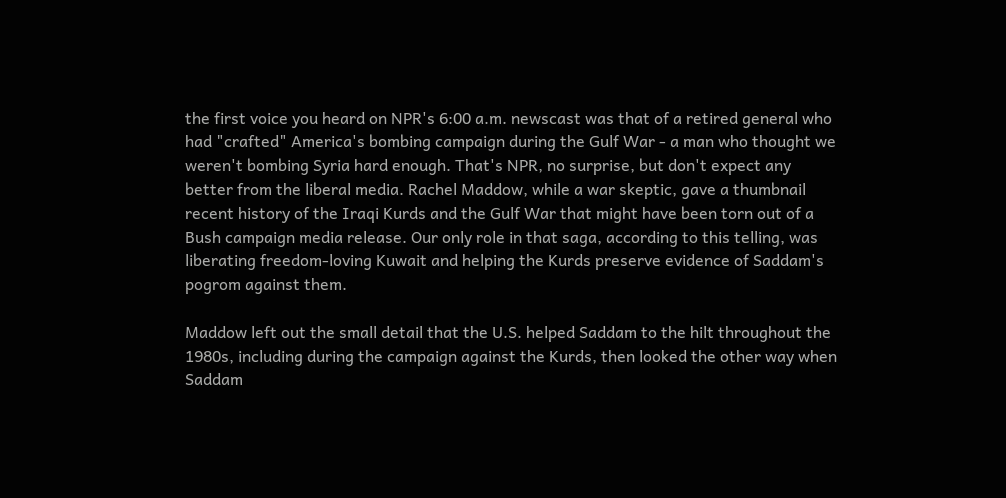the first voice you heard on NPR's 6:00 a.m. newscast was that of a retired general who had "crafted" America's bombing campaign during the Gulf War - a man who thought we weren't bombing Syria hard enough. That's NPR, no surprise, but don't expect any better from the liberal media. Rachel Maddow, while a war skeptic, gave a thumbnail recent history of the Iraqi Kurds and the Gulf War that might have been torn out of a Bush campaign media release. Our only role in that saga, according to this telling, was liberating freedom-loving Kuwait and helping the Kurds preserve evidence of Saddam's pogrom against them.

Maddow left out the small detail that the U.S. helped Saddam to the hilt throughout the 1980s, including during the campaign against the Kurds, then looked the other way when Saddam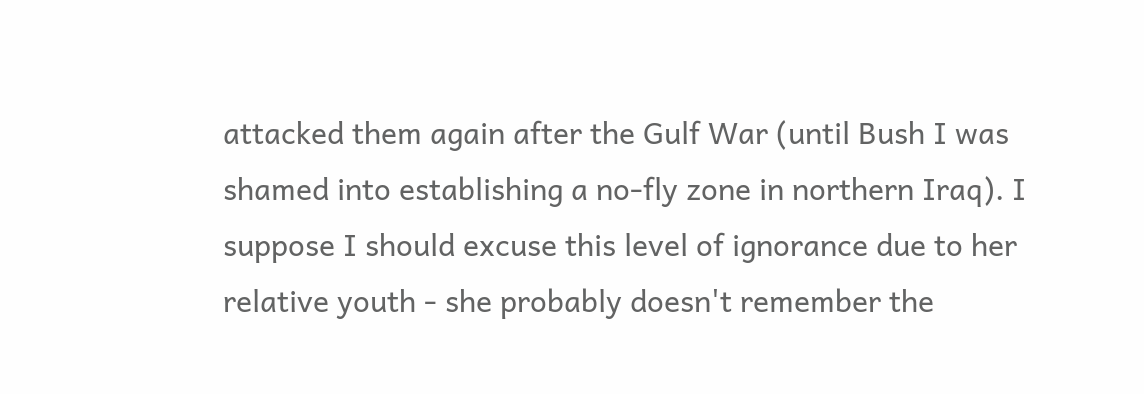attacked them again after the Gulf War (until Bush I was shamed into establishing a no-fly zone in northern Iraq). I suppose I should excuse this level of ignorance due to her relative youth - she probably doesn't remember the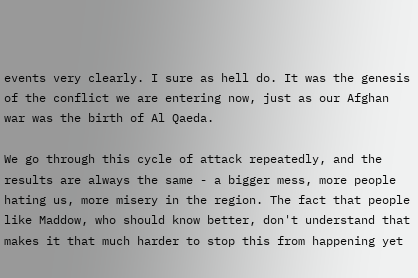events very clearly. I sure as hell do. It was the genesis of the conflict we are entering now, just as our Afghan war was the birth of Al Qaeda.

We go through this cycle of attack repeatedly, and the results are always the same - a bigger mess, more people hating us, more misery in the region. The fact that people like Maddow, who should know better, don't understand that makes it that much harder to stop this from happening yet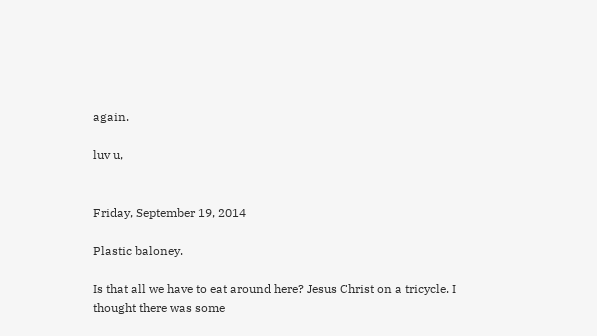again.

luv u,


Friday, September 19, 2014

Plastic baloney.

Is that all we have to eat around here? Jesus Christ on a tricycle. I thought there was some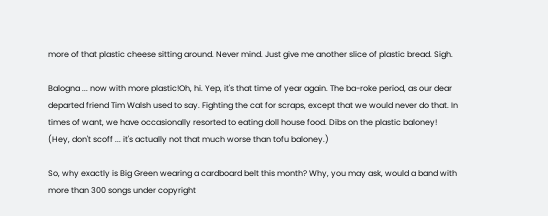more of that plastic cheese sitting around. Never mind. Just give me another slice of plastic bread. Sigh.

Balogna ... now with more plastic!Oh, hi. Yep, it's that time of year again. The ba-roke period, as our dear departed friend Tim Walsh used to say. Fighting the cat for scraps, except that we would never do that. In times of want, we have occasionally resorted to eating doll house food. Dibs on the plastic baloney! (Hey, don't scoff ... it's actually not that much worse than tofu baloney.)

So, why exactly is Big Green wearing a cardboard belt this month? Why, you may ask, would a band with more than 300 songs under copyright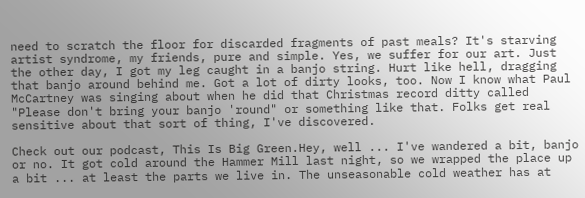need to scratch the floor for discarded fragments of past meals? It's starving artist syndrome, my friends, pure and simple. Yes, we suffer for our art. Just the other day, I got my leg caught in a banjo string. Hurt like hell, dragging that banjo around behind me. Got a lot of dirty looks, too. Now I know what Paul McCartney was singing about when he did that Christmas record ditty called "Please don't bring your banjo 'round" or something like that. Folks get real sensitive about that sort of thing, I've discovered.

Check out our podcast, This Is Big Green.Hey, well ... I've wandered a bit, banjo or no. It got cold around the Hammer Mill last night, so we wrapped the place up a bit ... at least the parts we live in. The unseasonable cold weather has at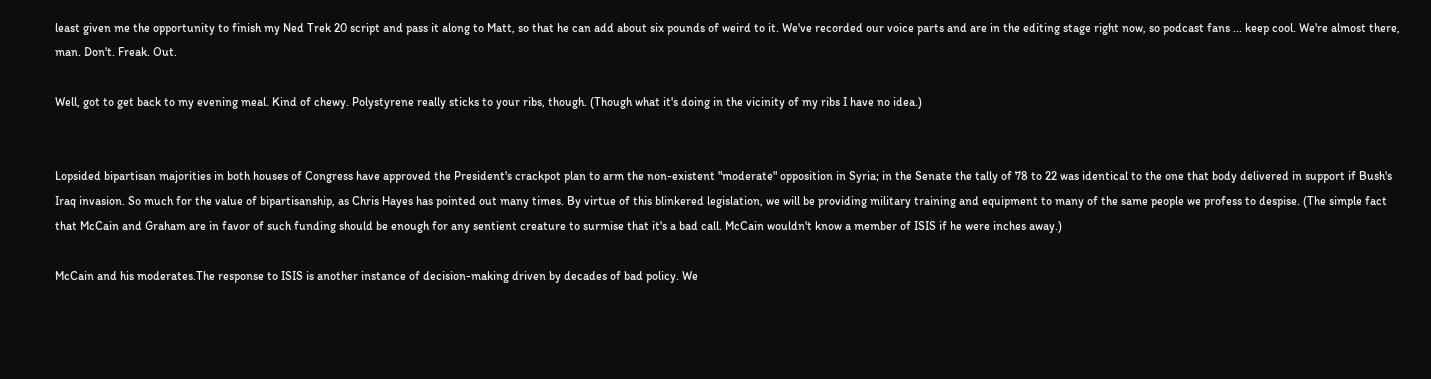least given me the opportunity to finish my Ned Trek 20 script and pass it along to Matt, so that he can add about six pounds of weird to it. We've recorded our voice parts and are in the editing stage right now, so podcast fans ... keep cool. We're almost there, man. Don't. Freak. Out.

Well, got to get back to my evening meal. Kind of chewy. Polystyrene really sticks to your ribs, though. (Though what it's doing in the vicinity of my ribs I have no idea.)


Lopsided bipartisan majorities in both houses of Congress have approved the President's crackpot plan to arm the non-existent "moderate" opposition in Syria; in the Senate the tally of 78 to 22 was identical to the one that body delivered in support if Bush's Iraq invasion. So much for the value of bipartisanship, as Chris Hayes has pointed out many times. By virtue of this blinkered legislation, we will be providing military training and equipment to many of the same people we profess to despise. (The simple fact that McCain and Graham are in favor of such funding should be enough for any sentient creature to surmise that it's a bad call. McCain wouldn't know a member of ISIS if he were inches away.)

McCain and his moderates.The response to ISIS is another instance of decision-making driven by decades of bad policy. We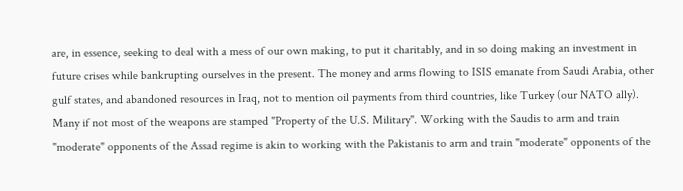are, in essence, seeking to deal with a mess of our own making, to put it charitably, and in so doing making an investment in future crises while bankrupting ourselves in the present. The money and arms flowing to ISIS emanate from Saudi Arabia, other gulf states, and abandoned resources in Iraq, not to mention oil payments from third countries, like Turkey (our NATO ally). Many if not most of the weapons are stamped "Property of the U.S. Military". Working with the Saudis to arm and train "moderate" opponents of the Assad regime is akin to working with the Pakistanis to arm and train "moderate" opponents of the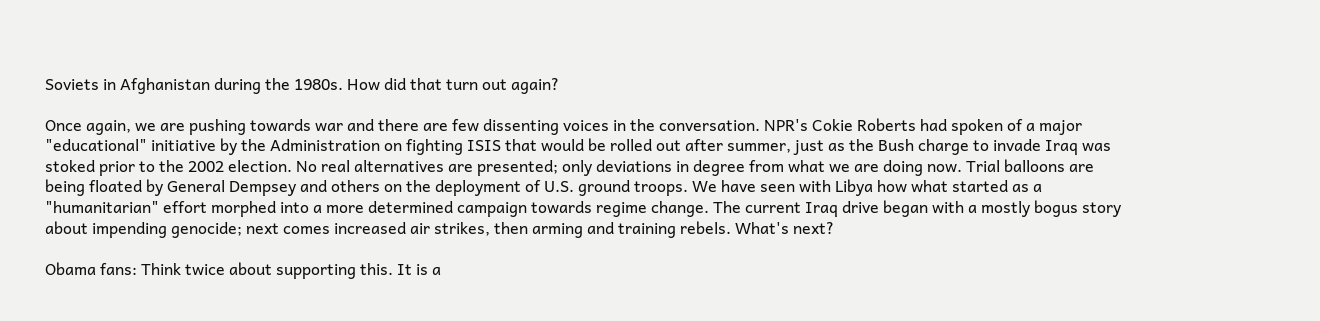Soviets in Afghanistan during the 1980s. How did that turn out again?

Once again, we are pushing towards war and there are few dissenting voices in the conversation. NPR's Cokie Roberts had spoken of a major "educational" initiative by the Administration on fighting ISIS that would be rolled out after summer, just as the Bush charge to invade Iraq was stoked prior to the 2002 election. No real alternatives are presented; only deviations in degree from what we are doing now. Trial balloons are being floated by General Dempsey and others on the deployment of U.S. ground troops. We have seen with Libya how what started as a "humanitarian" effort morphed into a more determined campaign towards regime change. The current Iraq drive began with a mostly bogus story about impending genocide; next comes increased air strikes, then arming and training rebels. What's next?

Obama fans: Think twice about supporting this. It is a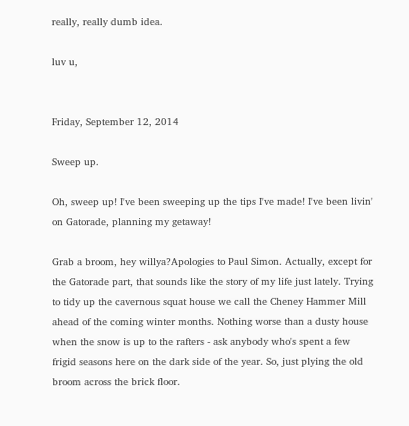really, really dumb idea.

luv u,


Friday, September 12, 2014

Sweep up.

Oh, sweep up! I've been sweeping up the tips I've made! I've been livin' on Gatorade, planning my getaway!

Grab a broom, hey willya?Apologies to Paul Simon. Actually, except for the Gatorade part, that sounds like the story of my life just lately. Trying to tidy up the cavernous squat house we call the Cheney Hammer Mill ahead of the coming winter months. Nothing worse than a dusty house when the snow is up to the rafters - ask anybody who's spent a few frigid seasons here on the dark side of the year. So, just plying the old broom across the brick floor.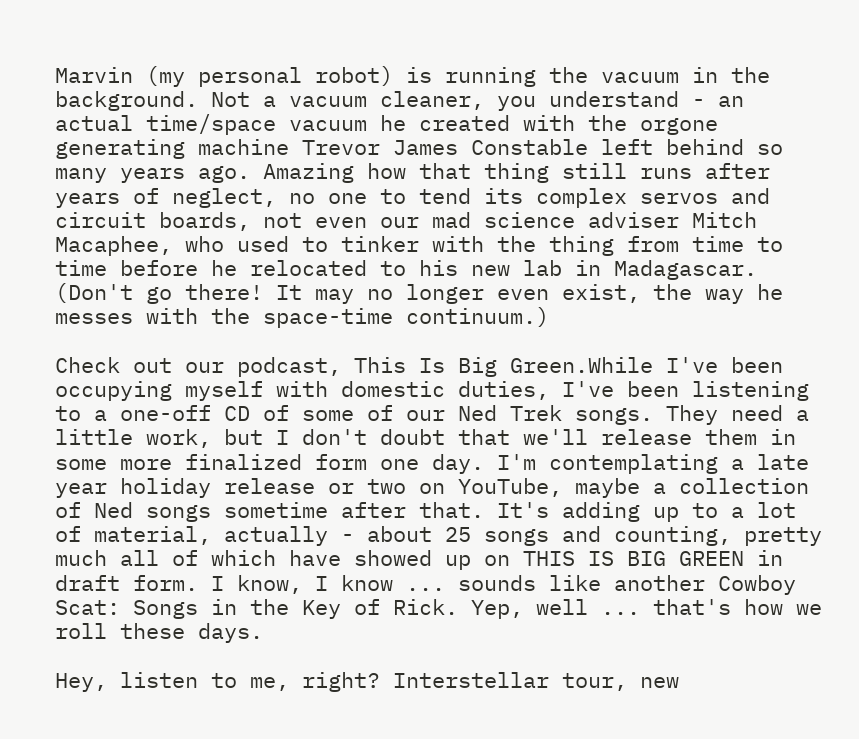Marvin (my personal robot) is running the vacuum in the background. Not a vacuum cleaner, you understand - an actual time/space vacuum he created with the orgone generating machine Trevor James Constable left behind so many years ago. Amazing how that thing still runs after years of neglect, no one to tend its complex servos and circuit boards, not even our mad science adviser Mitch Macaphee, who used to tinker with the thing from time to time before he relocated to his new lab in Madagascar. (Don't go there! It may no longer even exist, the way he messes with the space-time continuum.)

Check out our podcast, This Is Big Green.While I've been occupying myself with domestic duties, I've been listening to a one-off CD of some of our Ned Trek songs. They need a little work, but I don't doubt that we'll release them in some more finalized form one day. I'm contemplating a late year holiday release or two on YouTube, maybe a collection of Ned songs sometime after that. It's adding up to a lot of material, actually - about 25 songs and counting, pretty much all of which have showed up on THIS IS BIG GREEN in draft form. I know, I know ... sounds like another Cowboy Scat: Songs in the Key of Rick. Yep, well ... that's how we roll these days.

Hey, listen to me, right? Interstellar tour, new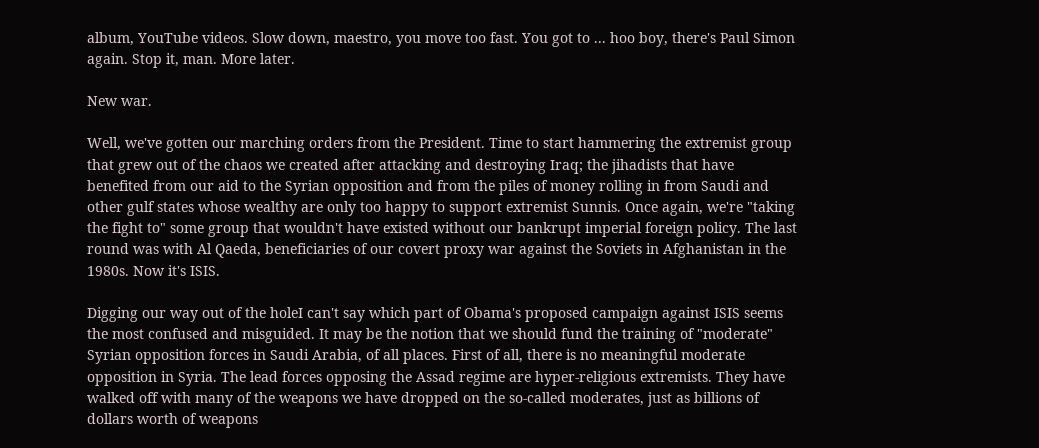album, YouTube videos. Slow down, maestro, you move too fast. You got to ... hoo boy, there's Paul Simon again. Stop it, man. More later.

New war.

Well, we've gotten our marching orders from the President. Time to start hammering the extremist group that grew out of the chaos we created after attacking and destroying Iraq; the jihadists that have benefited from our aid to the Syrian opposition and from the piles of money rolling in from Saudi and other gulf states whose wealthy are only too happy to support extremist Sunnis. Once again, we're "taking the fight to" some group that wouldn't have existed without our bankrupt imperial foreign policy. The last round was with Al Qaeda, beneficiaries of our covert proxy war against the Soviets in Afghanistan in the 1980s. Now it's ISIS.

Digging our way out of the holeI can't say which part of Obama's proposed campaign against ISIS seems the most confused and misguided. It may be the notion that we should fund the training of "moderate" Syrian opposition forces in Saudi Arabia, of all places. First of all, there is no meaningful moderate opposition in Syria. The lead forces opposing the Assad regime are hyper-religious extremists. They have walked off with many of the weapons we have dropped on the so-called moderates, just as billions of dollars worth of weapons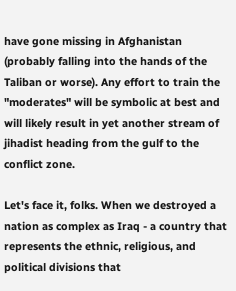have gone missing in Afghanistan (probably falling into the hands of the Taliban or worse). Any effort to train the "moderates" will be symbolic at best and will likely result in yet another stream of jihadist heading from the gulf to the conflict zone.

Let's face it, folks. When we destroyed a nation as complex as Iraq - a country that represents the ethnic, religious, and political divisions that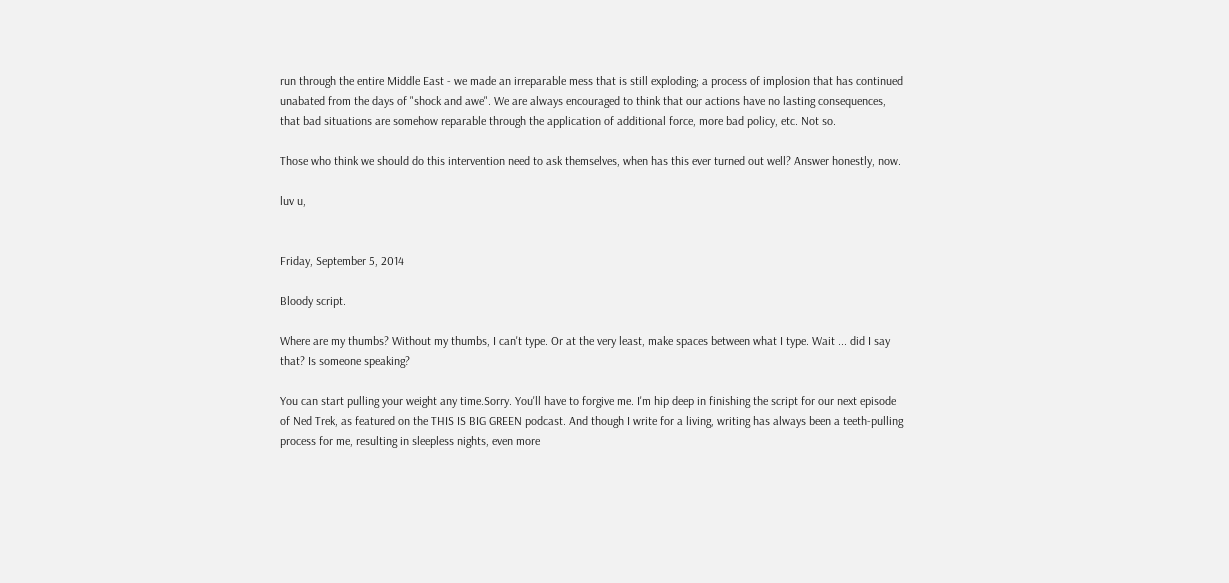run through the entire Middle East - we made an irreparable mess that is still exploding; a process of implosion that has continued unabated from the days of "shock and awe". We are always encouraged to think that our actions have no lasting consequences, that bad situations are somehow reparable through the application of additional force, more bad policy, etc. Not so.

Those who think we should do this intervention need to ask themselves, when has this ever turned out well? Answer honestly, now.

luv u,


Friday, September 5, 2014

Bloody script.

Where are my thumbs? Without my thumbs, I can't type. Or at the very least, make spaces between what I type. Wait ... did I say that? Is someone speaking?

You can start pulling your weight any time.Sorry. You'll have to forgive me. I'm hip deep in finishing the script for our next episode of Ned Trek, as featured on the THIS IS BIG GREEN podcast. And though I write for a living, writing has always been a teeth-pulling process for me, resulting in sleepless nights, even more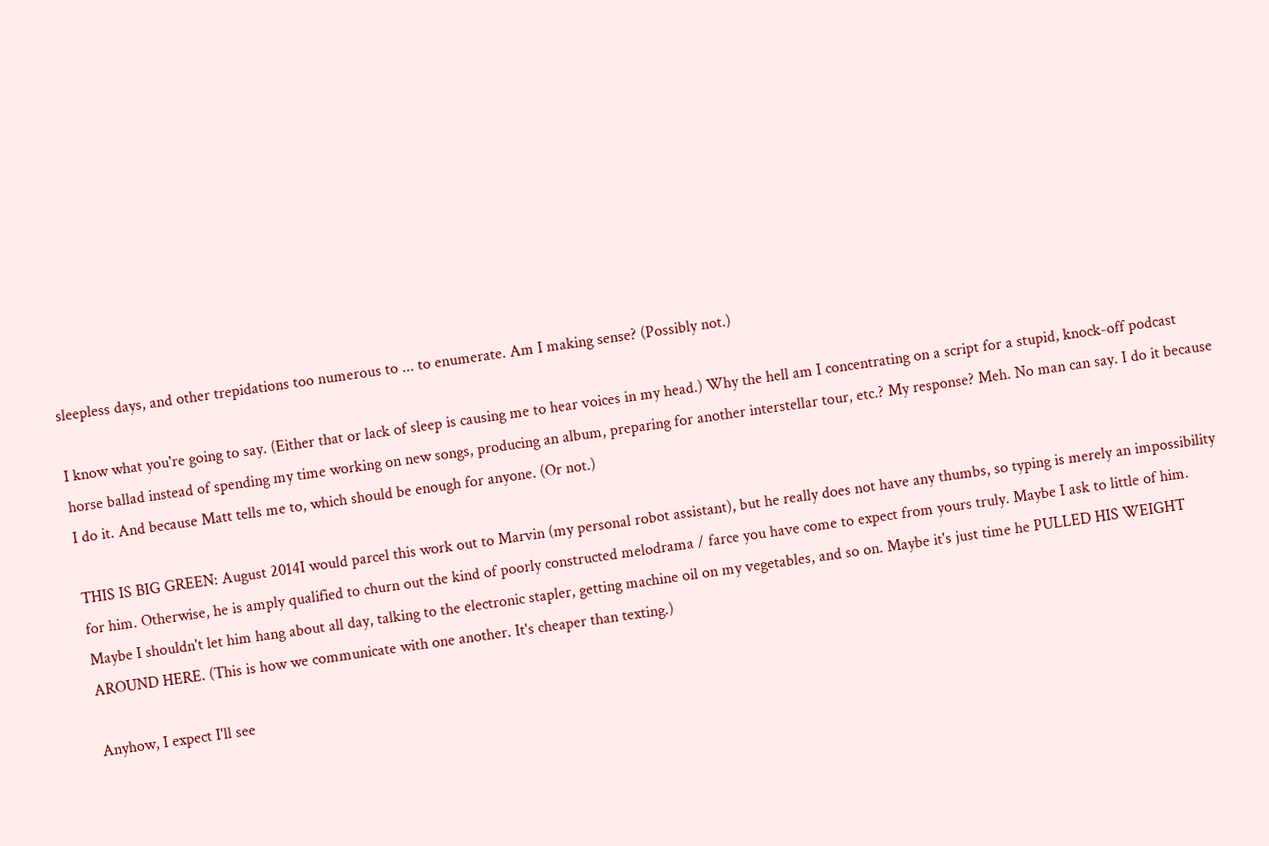sleepless days, and other trepidations too numerous to ... to enumerate. Am I making sense? (Possibly not.)

I know what you're going to say. (Either that or lack of sleep is causing me to hear voices in my head.) Why the hell am I concentrating on a script for a stupid, knock-off podcast horse ballad instead of spending my time working on new songs, producing an album, preparing for another interstellar tour, etc.? My response? Meh. No man can say. I do it because I do it. And because Matt tells me to, which should be enough for anyone. (Or not.)

THIS IS BIG GREEN: August 2014I would parcel this work out to Marvin (my personal robot assistant), but he really does not have any thumbs, so typing is merely an impossibility for him. Otherwise, he is amply qualified to churn out the kind of poorly constructed melodrama / farce you have come to expect from yours truly. Maybe I ask to little of him. Maybe I shouldn't let him hang about all day, talking to the electronic stapler, getting machine oil on my vegetables, and so on. Maybe it's just time he PULLED HIS WEIGHT AROUND HERE. (This is how we communicate with one another. It's cheaper than texting.)

Anyhow, I expect I'll see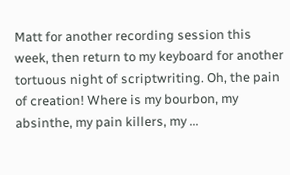Matt for another recording session this week, then return to my keyboard for another tortuous night of scriptwriting. Oh, the pain of creation! Where is my bourbon, my absinthe, my pain killers, my ...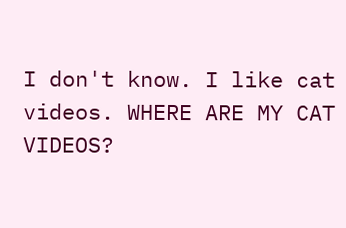I don't know. I like cat videos. WHERE ARE MY CAT VIDEOS?